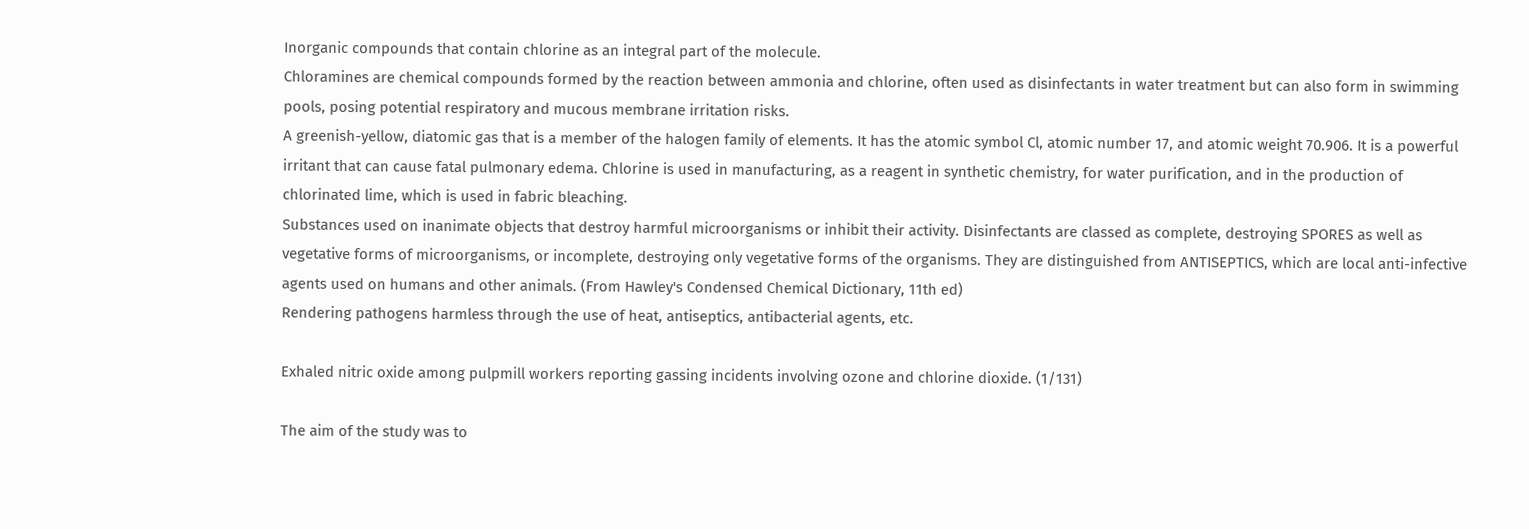Inorganic compounds that contain chlorine as an integral part of the molecule.
Chloramines are chemical compounds formed by the reaction between ammonia and chlorine, often used as disinfectants in water treatment but can also form in swimming pools, posing potential respiratory and mucous membrane irritation risks.
A greenish-yellow, diatomic gas that is a member of the halogen family of elements. It has the atomic symbol Cl, atomic number 17, and atomic weight 70.906. It is a powerful irritant that can cause fatal pulmonary edema. Chlorine is used in manufacturing, as a reagent in synthetic chemistry, for water purification, and in the production of chlorinated lime, which is used in fabric bleaching.
Substances used on inanimate objects that destroy harmful microorganisms or inhibit their activity. Disinfectants are classed as complete, destroying SPORES as well as vegetative forms of microorganisms, or incomplete, destroying only vegetative forms of the organisms. They are distinguished from ANTISEPTICS, which are local anti-infective agents used on humans and other animals. (From Hawley's Condensed Chemical Dictionary, 11th ed)
Rendering pathogens harmless through the use of heat, antiseptics, antibacterial agents, etc.

Exhaled nitric oxide among pulpmill workers reporting gassing incidents involving ozone and chlorine dioxide. (1/131)

The aim of the study was to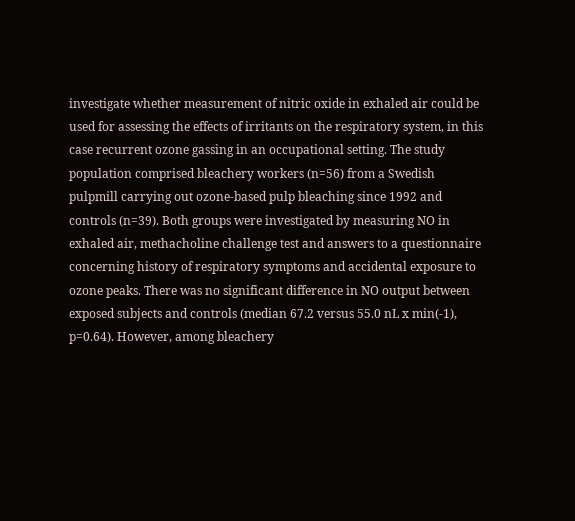investigate whether measurement of nitric oxide in exhaled air could be used for assessing the effects of irritants on the respiratory system, in this case recurrent ozone gassing in an occupational setting. The study population comprised bleachery workers (n=56) from a Swedish pulpmill carrying out ozone-based pulp bleaching since 1992 and controls (n=39). Both groups were investigated by measuring NO in exhaled air, methacholine challenge test and answers to a questionnaire concerning history of respiratory symptoms and accidental exposure to ozone peaks. There was no significant difference in NO output between exposed subjects and controls (median 67.2 versus 55.0 nL x min(-1), p=0.64). However, among bleachery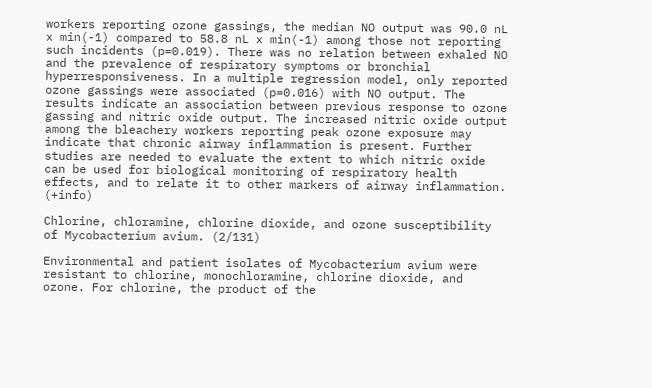workers reporting ozone gassings, the median NO output was 90.0 nL x min(-1) compared to 58.8 nL x min(-1) among those not reporting such incidents (p=0.019). There was no relation between exhaled NO and the prevalence of respiratory symptoms or bronchial hyperresponsiveness. In a multiple regression model, only reported ozone gassings were associated (p=0.016) with NO output. The results indicate an association between previous response to ozone gassing and nitric oxide output. The increased nitric oxide output among the bleachery workers reporting peak ozone exposure may indicate that chronic airway inflammation is present. Further studies are needed to evaluate the extent to which nitric oxide can be used for biological monitoring of respiratory health effects, and to relate it to other markers of airway inflammation.  (+info)

Chlorine, chloramine, chlorine dioxide, and ozone susceptibility of Mycobacterium avium. (2/131)

Environmental and patient isolates of Mycobacterium avium were resistant to chlorine, monochloramine, chlorine dioxide, and ozone. For chlorine, the product of the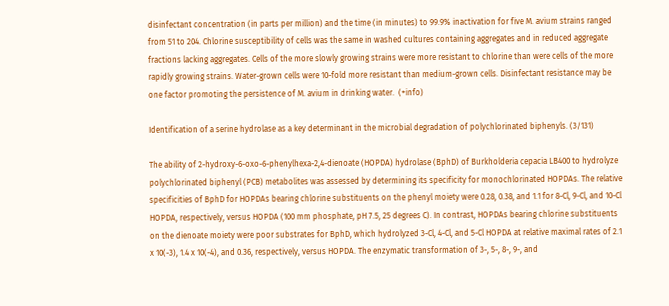disinfectant concentration (in parts per million) and the time (in minutes) to 99.9% inactivation for five M. avium strains ranged from 51 to 204. Chlorine susceptibility of cells was the same in washed cultures containing aggregates and in reduced aggregate fractions lacking aggregates. Cells of the more slowly growing strains were more resistant to chlorine than were cells of the more rapidly growing strains. Water-grown cells were 10-fold more resistant than medium-grown cells. Disinfectant resistance may be one factor promoting the persistence of M. avium in drinking water.  (+info)

Identification of a serine hydrolase as a key determinant in the microbial degradation of polychlorinated biphenyls. (3/131)

The ability of 2-hydroxy-6-oxo-6-phenylhexa-2,4-dienoate (HOPDA) hydrolase (BphD) of Burkholderia cepacia LB400 to hydrolyze polychlorinated biphenyl (PCB) metabolites was assessed by determining its specificity for monochlorinated HOPDAs. The relative specificities of BphD for HOPDAs bearing chlorine substituents on the phenyl moiety were 0.28, 0.38, and 1.1 for 8-Cl, 9-Cl, and 10-Cl HOPDA, respectively, versus HOPDA (100 mm phosphate, pH 7.5, 25 degrees C). In contrast, HOPDAs bearing chlorine substituents on the dienoate moiety were poor substrates for BphD, which hydrolyzed 3-Cl, 4-Cl, and 5-Cl HOPDA at relative maximal rates of 2.1 x 10(-3), 1.4 x 10(-4), and 0.36, respectively, versus HOPDA. The enzymatic transformation of 3-, 5-, 8-, 9-, and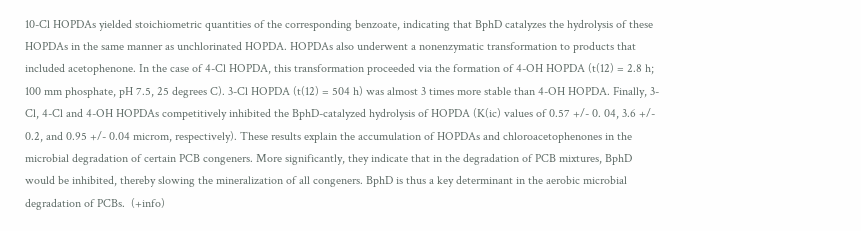10-Cl HOPDAs yielded stoichiometric quantities of the corresponding benzoate, indicating that BphD catalyzes the hydrolysis of these HOPDAs in the same manner as unchlorinated HOPDA. HOPDAs also underwent a nonenzymatic transformation to products that included acetophenone. In the case of 4-Cl HOPDA, this transformation proceeded via the formation of 4-OH HOPDA (t(12) = 2.8 h; 100 mm phosphate, pH 7.5, 25 degrees C). 3-Cl HOPDA (t(12) = 504 h) was almost 3 times more stable than 4-OH HOPDA. Finally, 3-Cl, 4-Cl and 4-OH HOPDAs competitively inhibited the BphD-catalyzed hydrolysis of HOPDA (K(ic) values of 0.57 +/- 0. 04, 3.6 +/- 0.2, and 0.95 +/- 0.04 microm, respectively). These results explain the accumulation of HOPDAs and chloroacetophenones in the microbial degradation of certain PCB congeners. More significantly, they indicate that in the degradation of PCB mixtures, BphD would be inhibited, thereby slowing the mineralization of all congeners. BphD is thus a key determinant in the aerobic microbial degradation of PCBs.  (+info)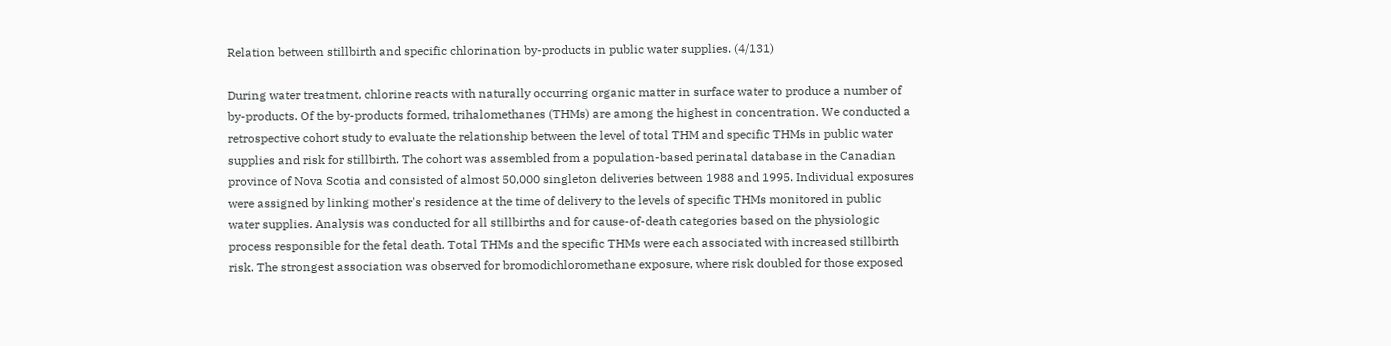Relation between stillbirth and specific chlorination by-products in public water supplies. (4/131)

During water treatment, chlorine reacts with naturally occurring organic matter in surface water to produce a number of by-products. Of the by-products formed, trihalomethanes (THMs) are among the highest in concentration. We conducted a retrospective cohort study to evaluate the relationship between the level of total THM and specific THMs in public water supplies and risk for stillbirth. The cohort was assembled from a population-based perinatal database in the Canadian province of Nova Scotia and consisted of almost 50,000 singleton deliveries between 1988 and 1995. Individual exposures were assigned by linking mother's residence at the time of delivery to the levels of specific THMs monitored in public water supplies. Analysis was conducted for all stillbirths and for cause-of-death categories based on the physiologic process responsible for the fetal death. Total THMs and the specific THMs were each associated with increased stillbirth risk. The strongest association was observed for bromodichloromethane exposure, where risk doubled for those exposed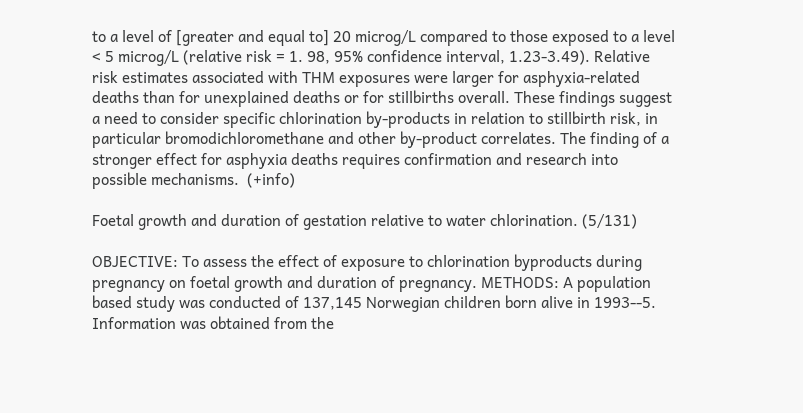to a level of [greater and equal to] 20 microg/L compared to those exposed to a level < 5 microg/L (relative risk = 1. 98, 95% confidence interval, 1.23-3.49). Relative risk estimates associated with THM exposures were larger for asphyxia-related deaths than for unexplained deaths or for stillbirths overall. These findings suggest a need to consider specific chlorination by-products in relation to stillbirth risk, in particular bromodichloromethane and other by-product correlates. The finding of a stronger effect for asphyxia deaths requires confirmation and research into possible mechanisms.  (+info)

Foetal growth and duration of gestation relative to water chlorination. (5/131)

OBJECTIVE: To assess the effect of exposure to chlorination byproducts during pregnancy on foetal growth and duration of pregnancy. METHODS: A population based study was conducted of 137,145 Norwegian children born alive in 1993--5. Information was obtained from the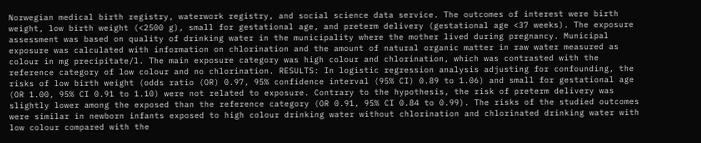Norwegian medical birth registry, waterwork registry, and social science data service. The outcomes of interest were birth weight, low birth weight (<2500 g), small for gestational age, and preterm delivery (gestational age <37 weeks). The exposure assessment was based on quality of drinking water in the municipality where the mother lived during pregnancy. Municipal exposure was calculated with information on chlorination and the amount of natural organic matter in raw water measured as colour in mg precipitate/l. The main exposure category was high colour and chlorination, which was contrasted with the reference category of low colour and no chlorination. RESULTS: In logistic regression analysis adjusting for confounding, the risks of low birth weight (odds ratio (OR) 0.97, 95% confidence interval (95% CI) 0.89 to 1.06) and small for gestational age (OR 1.00, 95% CI 0.91 to 1.10) were not related to exposure. Contrary to the hypothesis, the risk of preterm delivery was slightly lower among the exposed than the reference category (OR 0.91, 95% CI 0.84 to 0.99). The risks of the studied outcomes were similar in newborn infants exposed to high colour drinking water without chlorination and chlorinated drinking water with low colour compared with the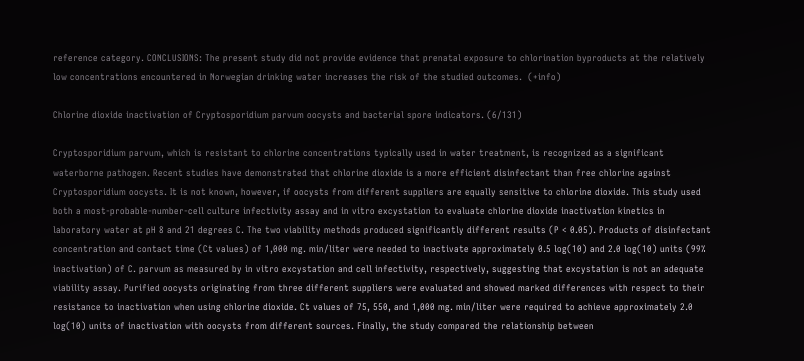reference category. CONCLUSIONS: The present study did not provide evidence that prenatal exposure to chlorination byproducts at the relatively low concentrations encountered in Norwegian drinking water increases the risk of the studied outcomes.  (+info)

Chlorine dioxide inactivation of Cryptosporidium parvum oocysts and bacterial spore indicators. (6/131)

Cryptosporidium parvum, which is resistant to chlorine concentrations typically used in water treatment, is recognized as a significant waterborne pathogen. Recent studies have demonstrated that chlorine dioxide is a more efficient disinfectant than free chlorine against Cryptosporidium oocysts. It is not known, however, if oocysts from different suppliers are equally sensitive to chlorine dioxide. This study used both a most-probable-number-cell culture infectivity assay and in vitro excystation to evaluate chlorine dioxide inactivation kinetics in laboratory water at pH 8 and 21 degrees C. The two viability methods produced significantly different results (P < 0.05). Products of disinfectant concentration and contact time (Ct values) of 1,000 mg. min/liter were needed to inactivate approximately 0.5 log(10) and 2.0 log(10) units (99% inactivation) of C. parvum as measured by in vitro excystation and cell infectivity, respectively, suggesting that excystation is not an adequate viability assay. Purified oocysts originating from three different suppliers were evaluated and showed marked differences with respect to their resistance to inactivation when using chlorine dioxide. Ct values of 75, 550, and 1,000 mg. min/liter were required to achieve approximately 2.0 log(10) units of inactivation with oocysts from different sources. Finally, the study compared the relationship between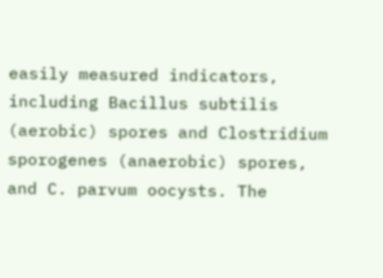easily measured indicators, including Bacillus subtilis (aerobic) spores and Clostridium sporogenes (anaerobic) spores, and C. parvum oocysts. The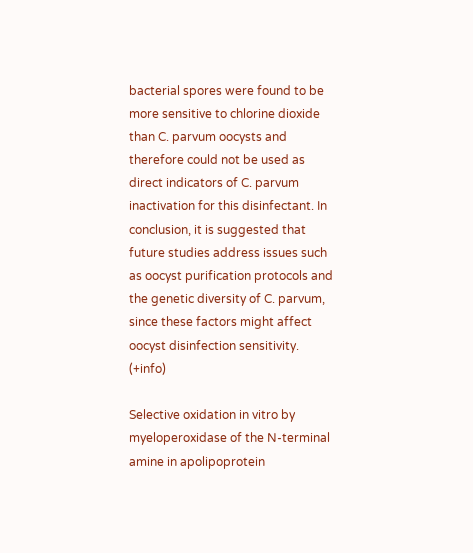bacterial spores were found to be more sensitive to chlorine dioxide than C. parvum oocysts and therefore could not be used as direct indicators of C. parvum inactivation for this disinfectant. In conclusion, it is suggested that future studies address issues such as oocyst purification protocols and the genetic diversity of C. parvum, since these factors might affect oocyst disinfection sensitivity.  (+info)

Selective oxidation in vitro by myeloperoxidase of the N-terminal amine in apolipoprotein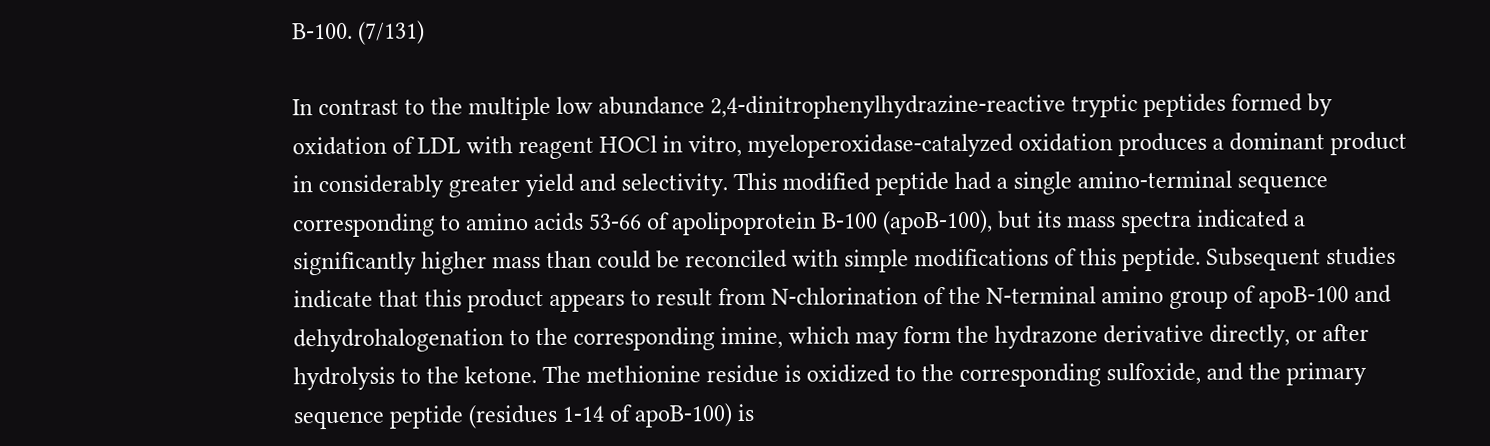B-100. (7/131)

In contrast to the multiple low abundance 2,4-dinitrophenylhydrazine-reactive tryptic peptides formed by oxidation of LDL with reagent HOCl in vitro, myeloperoxidase-catalyzed oxidation produces a dominant product in considerably greater yield and selectivity. This modified peptide had a single amino-terminal sequence corresponding to amino acids 53-66 of apolipoprotein B-100 (apoB-100), but its mass spectra indicated a significantly higher mass than could be reconciled with simple modifications of this peptide. Subsequent studies indicate that this product appears to result from N-chlorination of the N-terminal amino group of apoB-100 and dehydrohalogenation to the corresponding imine, which may form the hydrazone derivative directly, or after hydrolysis to the ketone. The methionine residue is oxidized to the corresponding sulfoxide, and the primary sequence peptide (residues 1-14 of apoB-100) is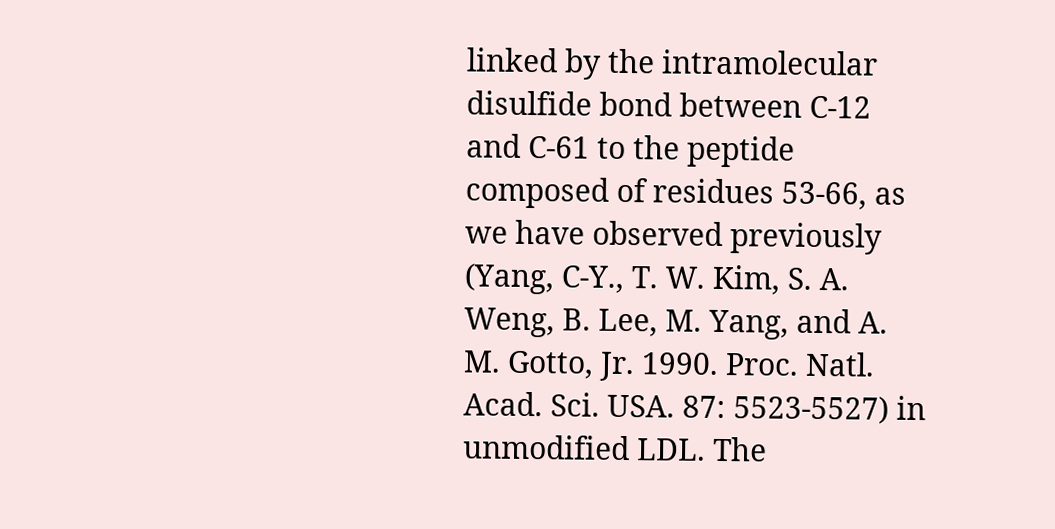linked by the intramolecular disulfide bond between C-12 and C-61 to the peptide composed of residues 53-66, as we have observed previously (Yang, C-Y., T. W. Kim, S. A. Weng, B. Lee, M. Yang, and A. M. Gotto, Jr. 1990. Proc. Natl. Acad. Sci. USA. 87: 5523-5527) in unmodified LDL. The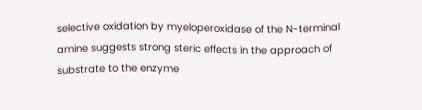selective oxidation by myeloperoxidase of the N-terminal amine suggests strong steric effects in the approach of substrate to the enzyme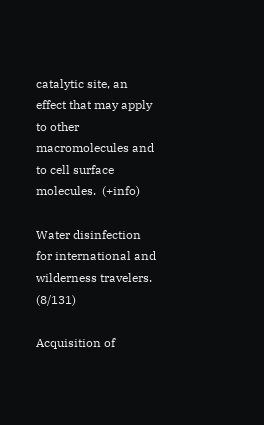catalytic site, an effect that may apply to other macromolecules and to cell surface molecules.  (+info)

Water disinfection for international and wilderness travelers. (8/131)

Acquisition of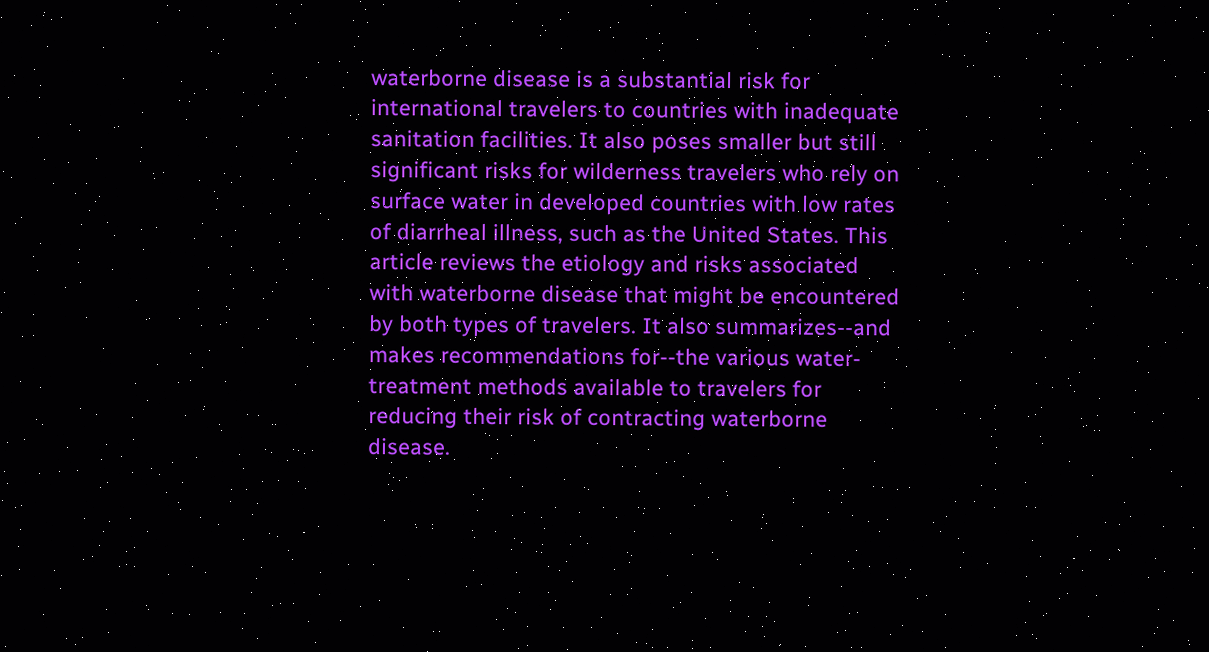waterborne disease is a substantial risk for international travelers to countries with inadequate sanitation facilities. It also poses smaller but still significant risks for wilderness travelers who rely on surface water in developed countries with low rates of diarrheal illness, such as the United States. This article reviews the etiology and risks associated with waterborne disease that might be encountered by both types of travelers. It also summarizes--and makes recommendations for--the various water-treatment methods available to travelers for reducing their risk of contracting waterborne disease.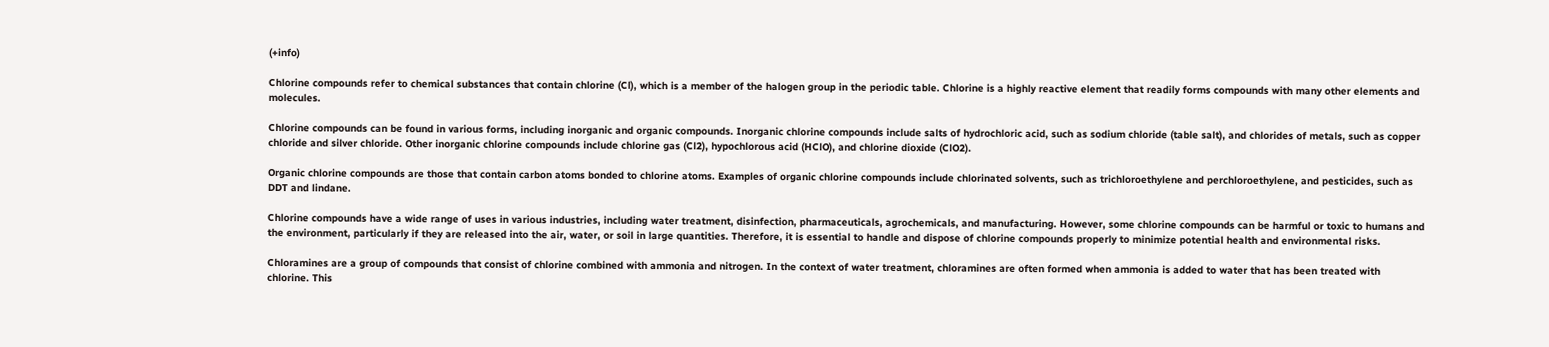(+info)

Chlorine compounds refer to chemical substances that contain chlorine (Cl), which is a member of the halogen group in the periodic table. Chlorine is a highly reactive element that readily forms compounds with many other elements and molecules.

Chlorine compounds can be found in various forms, including inorganic and organic compounds. Inorganic chlorine compounds include salts of hydrochloric acid, such as sodium chloride (table salt), and chlorides of metals, such as copper chloride and silver chloride. Other inorganic chlorine compounds include chlorine gas (Cl2), hypochlorous acid (HClO), and chlorine dioxide (ClO2).

Organic chlorine compounds are those that contain carbon atoms bonded to chlorine atoms. Examples of organic chlorine compounds include chlorinated solvents, such as trichloroethylene and perchloroethylene, and pesticides, such as DDT and lindane.

Chlorine compounds have a wide range of uses in various industries, including water treatment, disinfection, pharmaceuticals, agrochemicals, and manufacturing. However, some chlorine compounds can be harmful or toxic to humans and the environment, particularly if they are released into the air, water, or soil in large quantities. Therefore, it is essential to handle and dispose of chlorine compounds properly to minimize potential health and environmental risks.

Chloramines are a group of compounds that consist of chlorine combined with ammonia and nitrogen. In the context of water treatment, chloramines are often formed when ammonia is added to water that has been treated with chlorine. This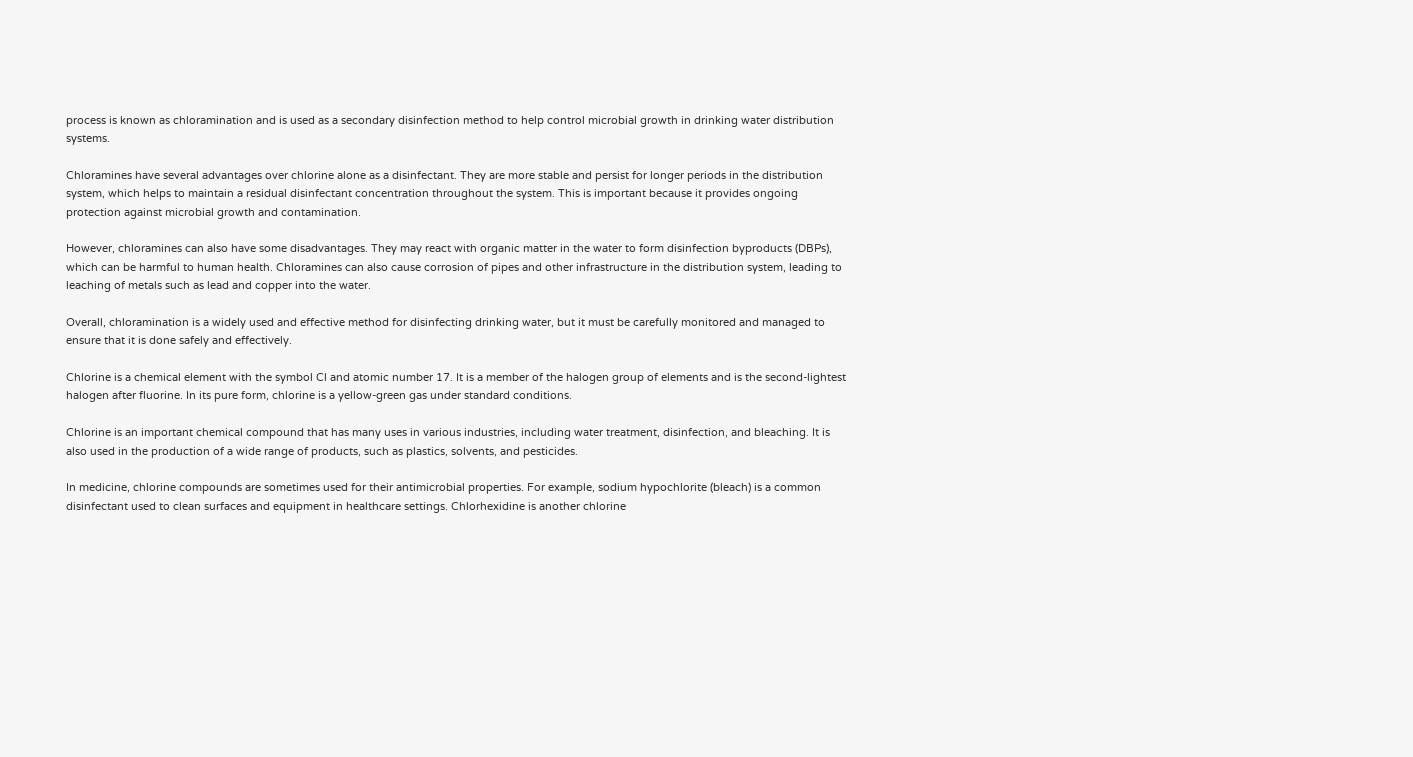process is known as chloramination and is used as a secondary disinfection method to help control microbial growth in drinking water distribution systems.

Chloramines have several advantages over chlorine alone as a disinfectant. They are more stable and persist for longer periods in the distribution system, which helps to maintain a residual disinfectant concentration throughout the system. This is important because it provides ongoing protection against microbial growth and contamination.

However, chloramines can also have some disadvantages. They may react with organic matter in the water to form disinfection byproducts (DBPs), which can be harmful to human health. Chloramines can also cause corrosion of pipes and other infrastructure in the distribution system, leading to leaching of metals such as lead and copper into the water.

Overall, chloramination is a widely used and effective method for disinfecting drinking water, but it must be carefully monitored and managed to ensure that it is done safely and effectively.

Chlorine is a chemical element with the symbol Cl and atomic number 17. It is a member of the halogen group of elements and is the second-lightest halogen after fluorine. In its pure form, chlorine is a yellow-green gas under standard conditions.

Chlorine is an important chemical compound that has many uses in various industries, including water treatment, disinfection, and bleaching. It is also used in the production of a wide range of products, such as plastics, solvents, and pesticides.

In medicine, chlorine compounds are sometimes used for their antimicrobial properties. For example, sodium hypochlorite (bleach) is a common disinfectant used to clean surfaces and equipment in healthcare settings. Chlorhexidine is another chlorine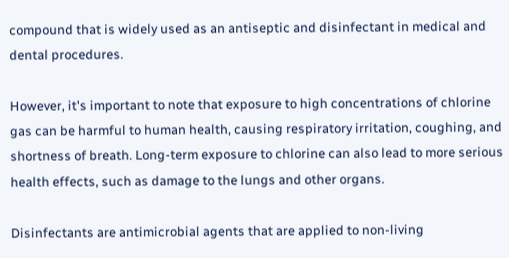compound that is widely used as an antiseptic and disinfectant in medical and dental procedures.

However, it's important to note that exposure to high concentrations of chlorine gas can be harmful to human health, causing respiratory irritation, coughing, and shortness of breath. Long-term exposure to chlorine can also lead to more serious health effects, such as damage to the lungs and other organs.

Disinfectants are antimicrobial agents that are applied to non-living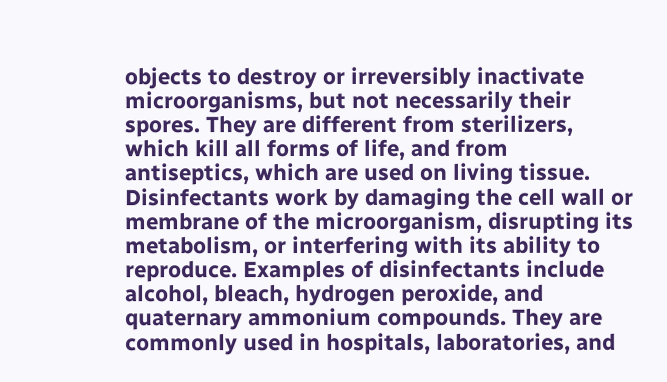objects to destroy or irreversibly inactivate microorganisms, but not necessarily their spores. They are different from sterilizers, which kill all forms of life, and from antiseptics, which are used on living tissue. Disinfectants work by damaging the cell wall or membrane of the microorganism, disrupting its metabolism, or interfering with its ability to reproduce. Examples of disinfectants include alcohol, bleach, hydrogen peroxide, and quaternary ammonium compounds. They are commonly used in hospitals, laboratories, and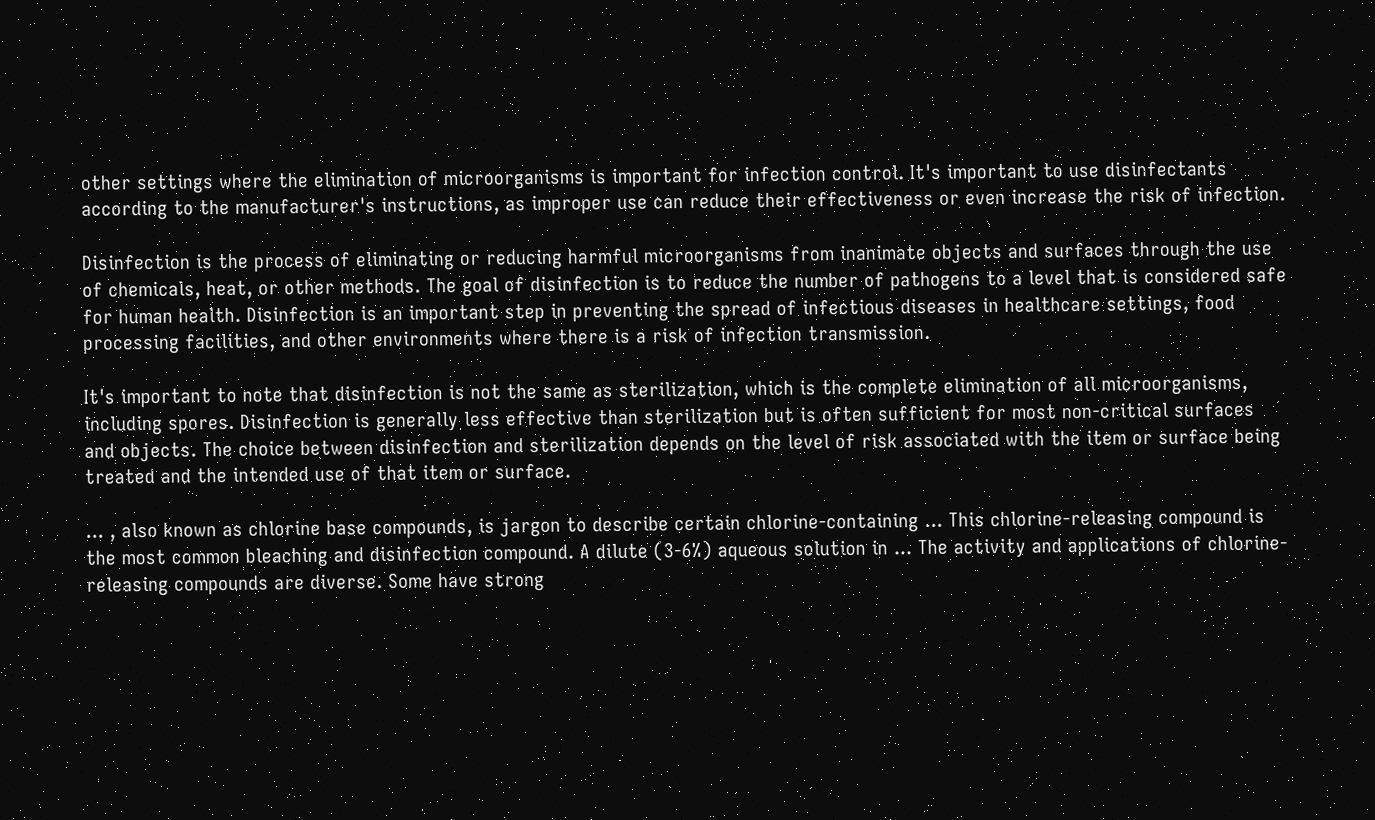other settings where the elimination of microorganisms is important for infection control. It's important to use disinfectants according to the manufacturer's instructions, as improper use can reduce their effectiveness or even increase the risk of infection.

Disinfection is the process of eliminating or reducing harmful microorganisms from inanimate objects and surfaces through the use of chemicals, heat, or other methods. The goal of disinfection is to reduce the number of pathogens to a level that is considered safe for human health. Disinfection is an important step in preventing the spread of infectious diseases in healthcare settings, food processing facilities, and other environments where there is a risk of infection transmission.

It's important to note that disinfection is not the same as sterilization, which is the complete elimination of all microorganisms, including spores. Disinfection is generally less effective than sterilization but is often sufficient for most non-critical surfaces and objects. The choice between disinfection and sterilization depends on the level of risk associated with the item or surface being treated and the intended use of that item or surface.

... , also known as chlorine base compounds, is jargon to describe certain chlorine-containing ... This chlorine-releasing compound is the most common bleaching and disinfection compound. A dilute (3-6%) aqueous solution in ... The activity and applications of chlorine-releasing compounds are diverse. Some have strong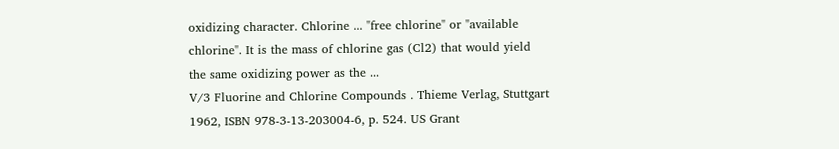oxidizing character. Chlorine ... "free chlorine" or "available chlorine". It is the mass of chlorine gas (Cl2) that would yield the same oxidizing power as the ...
V/3 Fluorine and Chlorine Compounds . Thieme Verlag, Stuttgart 1962, ISBN 978-3-13-203004-6, p. 524. US Grant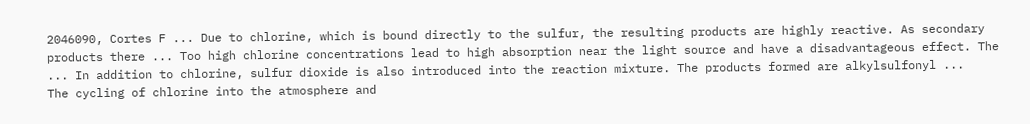2046090, Cortes F ... Due to chlorine, which is bound directly to the sulfur, the resulting products are highly reactive. As secondary products there ... Too high chlorine concentrations lead to high absorption near the light source and have a disadvantageous effect. The ... In addition to chlorine, sulfur dioxide is also introduced into the reaction mixture. The products formed are alkylsulfonyl ...
The cycling of chlorine into the atmosphere and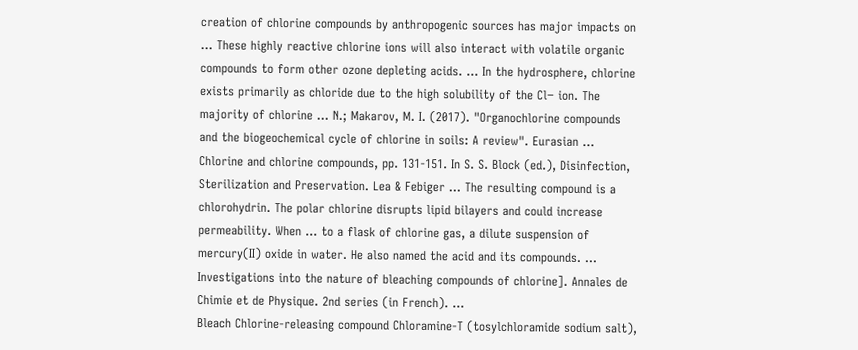creation of chlorine compounds by anthropogenic sources has major impacts on ... These highly reactive chlorine ions will also interact with volatile organic compounds to form other ozone depleting acids. ... In the hydrosphere, chlorine exists primarily as chloride due to the high solubility of the Cl− ion. The majority of chlorine ... N.; Makarov, M. I. (2017). "Organochlorine compounds and the biogeochemical cycle of chlorine in soils: A review". Eurasian ...
Chlorine and chlorine compounds, pp. 131-151. In S. S. Block (ed.), Disinfection, Sterilization and Preservation. Lea & Febiger ... The resulting compound is a chlorohydrin. The polar chlorine disrupts lipid bilayers and could increase permeability. When ... to a flask of chlorine gas, a dilute suspension of mercury(II) oxide in water. He also named the acid and its compounds. ... Investigations into the nature of bleaching compounds of chlorine]. Annales de Chimie et de Physique. 2nd series (in French). ...
Bleach Chlorine-releasing compound Chloramine-T (tosylchloramide sodium salt),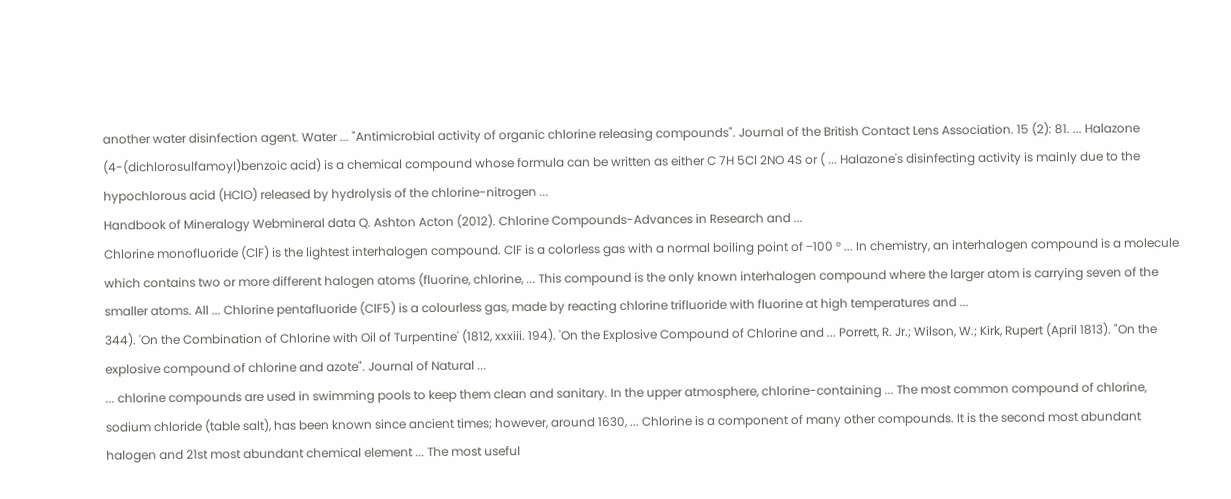another water disinfection agent. Water ... "Antimicrobial activity of organic chlorine releasing compounds". Journal of the British Contact Lens Association. 15 (2): 81. ... Halazone (4-(dichlorosulfamoyl)benzoic acid) is a chemical compound whose formula can be written as either C 7H 5Cl 2NO 4S or ( ... Halazone's disinfecting activity is mainly due to the hypochlorous acid (HClO) released by hydrolysis of the chlorine-nitrogen ...
Handbook of Mineralogy Webmineral data Q. Ashton Acton (2012). Chlorine Compounds-Advances in Research and ...
Chlorine monofluoride (ClF) is the lightest interhalogen compound. ClF is a colorless gas with a normal boiling point of −100 ° ... In chemistry, an interhalogen compound is a molecule which contains two or more different halogen atoms (fluorine, chlorine, ... This compound is the only known interhalogen compound where the larger atom is carrying seven of the smaller atoms. All ... Chlorine pentafluoride (ClF5) is a colourless gas, made by reacting chlorine trifluoride with fluorine at high temperatures and ...
344). 'On the Combination of Chlorine with Oil of Turpentine' (1812, xxxiii. 194). 'On the Explosive Compound of Chlorine and ... Porrett, R. Jr.; Wilson, W.; Kirk, Rupert (April 1813). "On the explosive compound of chlorine and azote". Journal of Natural ...
... chlorine compounds are used in swimming pools to keep them clean and sanitary. In the upper atmosphere, chlorine-containing ... The most common compound of chlorine, sodium chloride (table salt), has been known since ancient times; however, around 1630, ... Chlorine is a component of many other compounds. It is the second most abundant halogen and 21st most abundant chemical element ... The most useful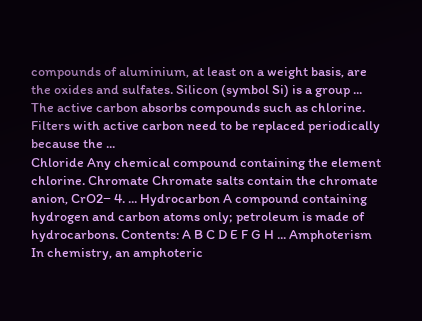compounds of aluminium, at least on a weight basis, are the oxides and sulfates. Silicon (symbol Si) is a group ...
The active carbon absorbs compounds such as chlorine. Filters with active carbon need to be replaced periodically because the ...
Chloride Any chemical compound containing the element chlorine. Chromate Chromate salts contain the chromate anion, CrO2− 4. ... Hydrocarbon A compound containing hydrogen and carbon atoms only; petroleum is made of hydrocarbons. Contents: A B C D E F G H ... Amphoterism In chemistry, an amphoteric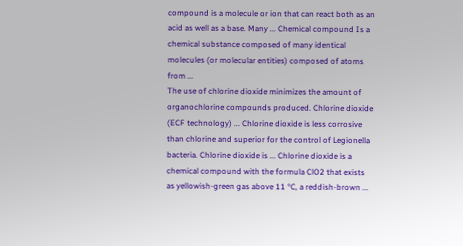compound is a molecule or ion that can react both as an acid as well as a base. Many ... Chemical compound Is a chemical substance composed of many identical molecules (or molecular entities) composed of atoms from ...
The use of chlorine dioxide minimizes the amount of organochlorine compounds produced. Chlorine dioxide (ECF technology) ... Chlorine dioxide is less corrosive than chlorine and superior for the control of Legionella bacteria. Chlorine dioxide is ... Chlorine dioxide is a chemical compound with the formula ClO2 that exists as yellowish-green gas above 11 °C, a reddish-brown ...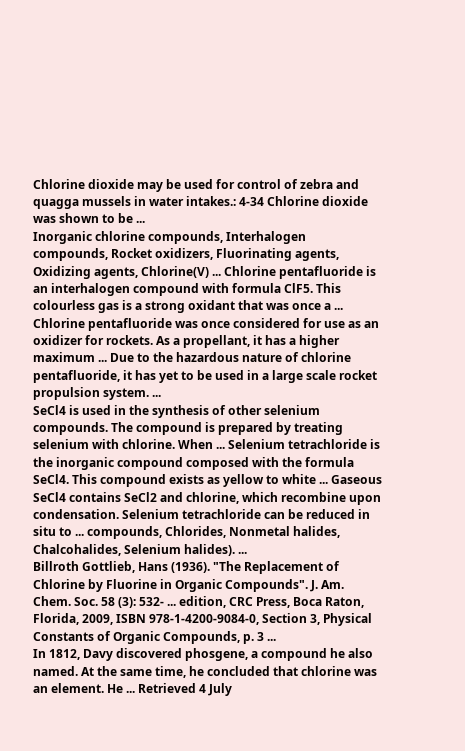Chlorine dioxide may be used for control of zebra and quagga mussels in water intakes.: 4-34 Chlorine dioxide was shown to be ...
Inorganic chlorine compounds, Interhalogen compounds, Rocket oxidizers, Fluorinating agents, Oxidizing agents, Chlorine(V) ... Chlorine pentafluoride is an interhalogen compound with formula ClF5. This colourless gas is a strong oxidant that was once a ... Chlorine pentafluoride was once considered for use as an oxidizer for rockets. As a propellant, it has a higher maximum ... Due to the hazardous nature of chlorine pentafluoride, it has yet to be used in a large scale rocket propulsion system. ...
SeCl4 is used in the synthesis of other selenium compounds. The compound is prepared by treating selenium with chlorine. When ... Selenium tetrachloride is the inorganic compound composed with the formula SeCl4. This compound exists as yellow to white ... Gaseous SeCl4 contains SeCl2 and chlorine, which recombine upon condensation. Selenium tetrachloride can be reduced in situ to ... compounds, Chlorides, Nonmetal halides, Chalcohalides, Selenium halides). ...
Billroth Gottlieb, Hans (1936). "The Replacement of Chlorine by Fluorine in Organic Compounds". J. Am. Chem. Soc. 58 (3): 532- ... edition, CRC Press, Boca Raton, Florida, 2009, ISBN 978-1-4200-9084-0, Section 3, Physical Constants of Organic Compounds, p. 3 ...
In 1812, Davy discovered phosgene, a compound he also named. At the same time, he concluded that chlorine was an element. He ... Retrieved 4 July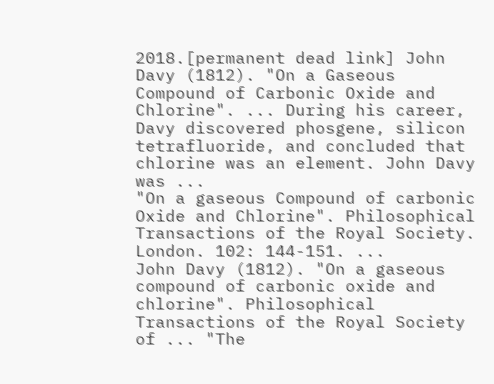2018.[permanent dead link] John Davy (1812). "On a Gaseous Compound of Carbonic Oxide and Chlorine". ... During his career, Davy discovered phosgene, silicon tetrafluoride, and concluded that chlorine was an element. John Davy was ...
"On a gaseous Compound of carbonic Oxide and Chlorine". Philosophical Transactions of the Royal Society. London. 102: 144-151. ...
John Davy (1812). "On a gaseous compound of carbonic oxide and chlorine". Philosophical Transactions of the Royal Society of ... "The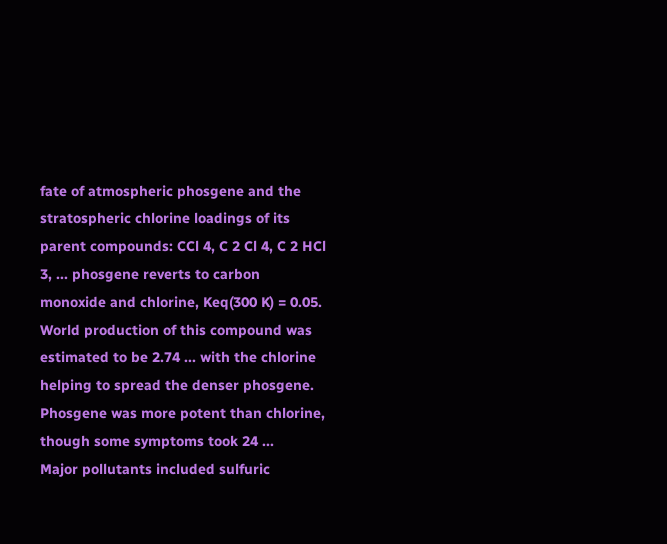fate of atmospheric phosgene and the stratospheric chlorine loadings of its parent compounds: CCl 4, C 2 Cl 4, C 2 HCl 3, ... phosgene reverts to carbon monoxide and chlorine, Keq(300 K) = 0.05. World production of this compound was estimated to be 2.74 ... with the chlorine helping to spread the denser phosgene. Phosgene was more potent than chlorine, though some symptoms took 24 ...
Major pollutants included sulfuric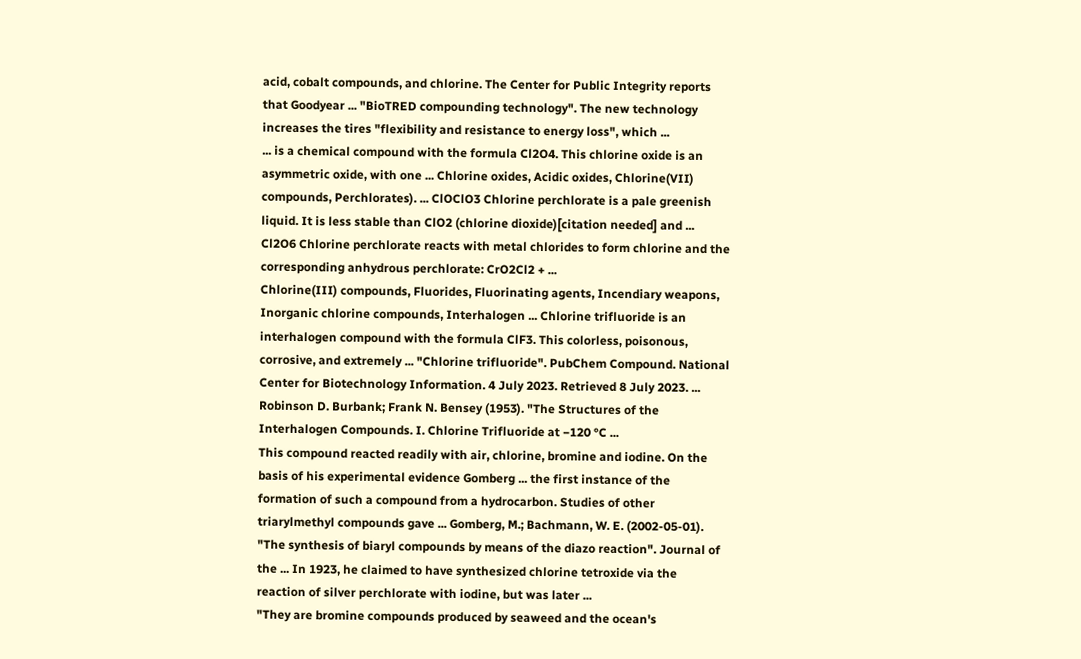acid, cobalt compounds, and chlorine. The Center for Public Integrity reports that Goodyear ... "BioTRED compounding technology". The new technology increases the tires "flexibility and resistance to energy loss", which ...
... is a chemical compound with the formula Cl2O4. This chlorine oxide is an asymmetric oxide, with one ... Chlorine oxides, Acidic oxides, Chlorine(VII) compounds, Perchlorates). ... ClOClO3 Chlorine perchlorate is a pale greenish liquid. It is less stable than ClO2 (chlorine dioxide)[citation needed] and ... Cl2O6 Chlorine perchlorate reacts with metal chlorides to form chlorine and the corresponding anhydrous perchlorate: CrO2Cl2 + ...
Chlorine(III) compounds, Fluorides, Fluorinating agents, Incendiary weapons, Inorganic chlorine compounds, Interhalogen ... Chlorine trifluoride is an interhalogen compound with the formula ClF3. This colorless, poisonous, corrosive, and extremely ... "Chlorine trifluoride". PubChem Compound. National Center for Biotechnology Information. 4 July 2023. Retrieved 8 July 2023. ... Robinson D. Burbank; Frank N. Bensey (1953). "The Structures of the Interhalogen Compounds. I. Chlorine Trifluoride at −120 °C ...
This compound reacted readily with air, chlorine, bromine and iodine. On the basis of his experimental evidence Gomberg ... the first instance of the formation of such a compound from a hydrocarbon. Studies of other triarylmethyl compounds gave ... Gomberg, M.; Bachmann, W. E. (2002-05-01). "The synthesis of biaryl compounds by means of the diazo reaction". Journal of the ... In 1923, he claimed to have synthesized chlorine tetroxide via the reaction of silver perchlorate with iodine, but was later ...
"They are bromine compounds produced by seaweed and the ocean's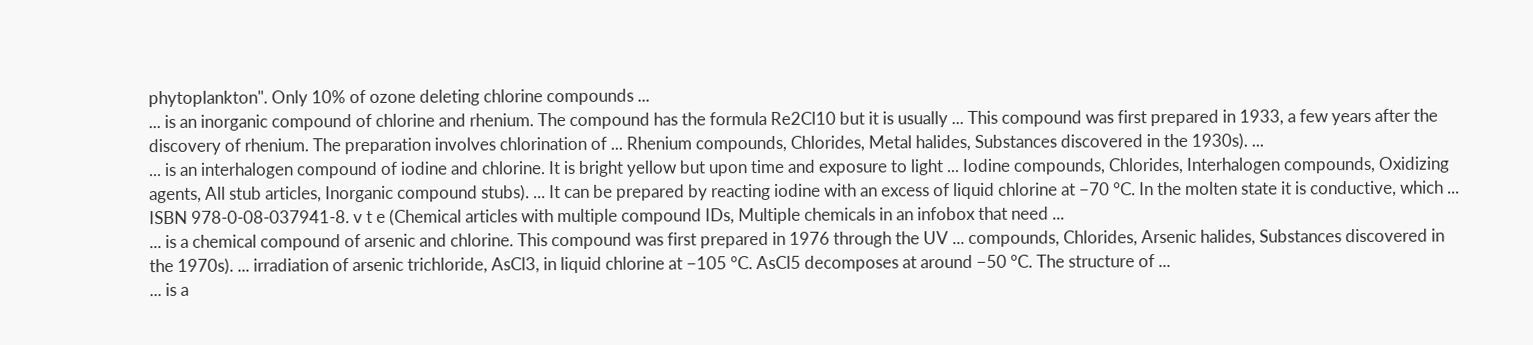phytoplankton". Only 10% of ozone deleting chlorine compounds ...
... is an inorganic compound of chlorine and rhenium. The compound has the formula Re2Cl10 but it is usually ... This compound was first prepared in 1933, a few years after the discovery of rhenium. The preparation involves chlorination of ... Rhenium compounds, Chlorides, Metal halides, Substances discovered in the 1930s). ...
... is an interhalogen compound of iodine and chlorine. It is bright yellow but upon time and exposure to light ... Iodine compounds, Chlorides, Interhalogen compounds, Oxidizing agents, All stub articles, Inorganic compound stubs). ... It can be prepared by reacting iodine with an excess of liquid chlorine at −70 °C. In the molten state it is conductive, which ... ISBN 978-0-08-037941-8. v t e (Chemical articles with multiple compound IDs, Multiple chemicals in an infobox that need ...
... is a chemical compound of arsenic and chlorine. This compound was first prepared in 1976 through the UV ... compounds, Chlorides, Arsenic halides, Substances discovered in the 1970s). ... irradiation of arsenic trichloride, AsCl3, in liquid chlorine at −105 °C. AsCl5 decomposes at around −50 °C. The structure of ...
... is a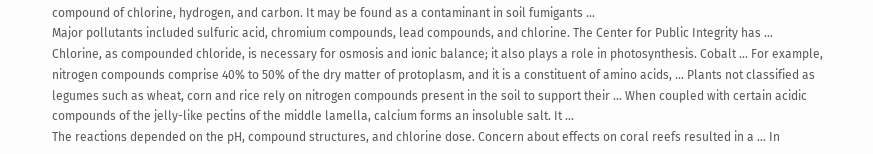compound of chlorine, hydrogen, and carbon. It may be found as a contaminant in soil fumigants ...
Major pollutants included sulfuric acid, chromium compounds, lead compounds, and chlorine. The Center for Public Integrity has ...
Chlorine, as compounded chloride, is necessary for osmosis and ionic balance; it also plays a role in photosynthesis. Cobalt ... For example, nitrogen compounds comprise 40% to 50% of the dry matter of protoplasm, and it is a constituent of amino acids, ... Plants not classified as legumes such as wheat, corn and rice rely on nitrogen compounds present in the soil to support their ... When coupled with certain acidic compounds of the jelly-like pectins of the middle lamella, calcium forms an insoluble salt. It ...
The reactions depended on the pH, compound structures, and chlorine dose. Concern about effects on coral reefs resulted in a ... In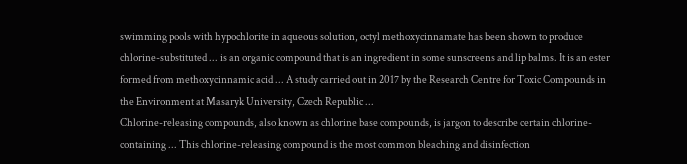swimming pools with hypochlorite in aqueous solution, octyl methoxycinnamate has been shown to produce chlorine-substituted ... is an organic compound that is an ingredient in some sunscreens and lip balms. It is an ester formed from methoxycinnamic acid ... A study carried out in 2017 by the Research Centre for Toxic Compounds in the Environment at Masaryk University, Czech Republic ...
Chlorine-releasing compounds, also known as chlorine base compounds, is jargon to describe certain chlorine-containing ... This chlorine-releasing compound is the most common bleaching and disinfection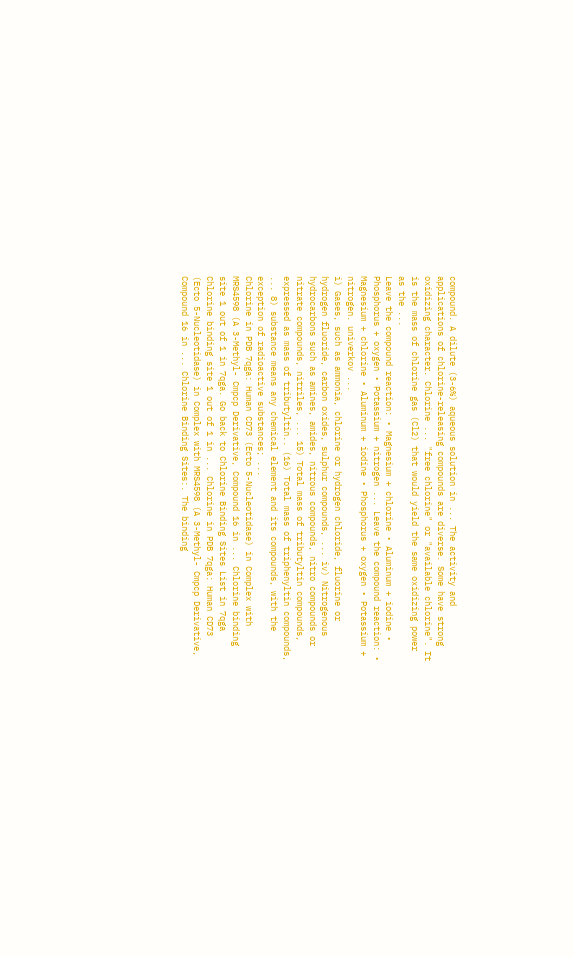compound. A dilute (3-6%) aqueous solution in ... The activity and applications of chlorine-releasing compounds are diverse. Some have strong oxidizing character. Chlorine ... "free chlorine" or "available chlorine". It is the mass of chlorine gas (Cl2) that would yield the same oxidizing power as the ...
Leave the compound reaction: • Magnesium + chlorine • Aluminum + iodine • Phosphorus + oxygen • Potassium + nitrogen ... Leave the compound reaction: • Magnesium + chlorine • Aluminum + iodine • Phosphorus + oxygen • Potassium + nitrogen. univerkov ...
i) Gases, such as ammonia, chlorine or hydrogen chloride, fluorine or hydrogen fluoride, carbon oxides, sulphur compounds, ... iv) Nitrogenous hydrocarbons such as amines, amides, nitrous compounds, nitro compounds or nitrate compounds, nitriles, ... 15) Total mass of tributyltin compounds, expressed as mass of tributyltin.. (16) Total mass of triphenyltin compounds, ... 8) substance means any chemical element and its compounds, with the exception of radioactive substances; ...
Chlorine in PDB 7qga: Human CD73 (Ecto 5-Nucleotidase) in Complex with MRS4598 (A 3-Methyl- Cmpcp Derivative, Compound 16 in ... Chlorine binding site 1 out of 1 in 7qga. Go back to Chlorine Binding Sites List in 7qga Chlorine binding site 1 out of 1 in ... Chlorine in PDB 7qga: Human CD73 (Ecto 5-Nucleotidase) in Complex with MRS4598 (A 3-Methyl- Cmpcp Derivative, Compound 16 in ... Chlorine Binding Sites:. The binding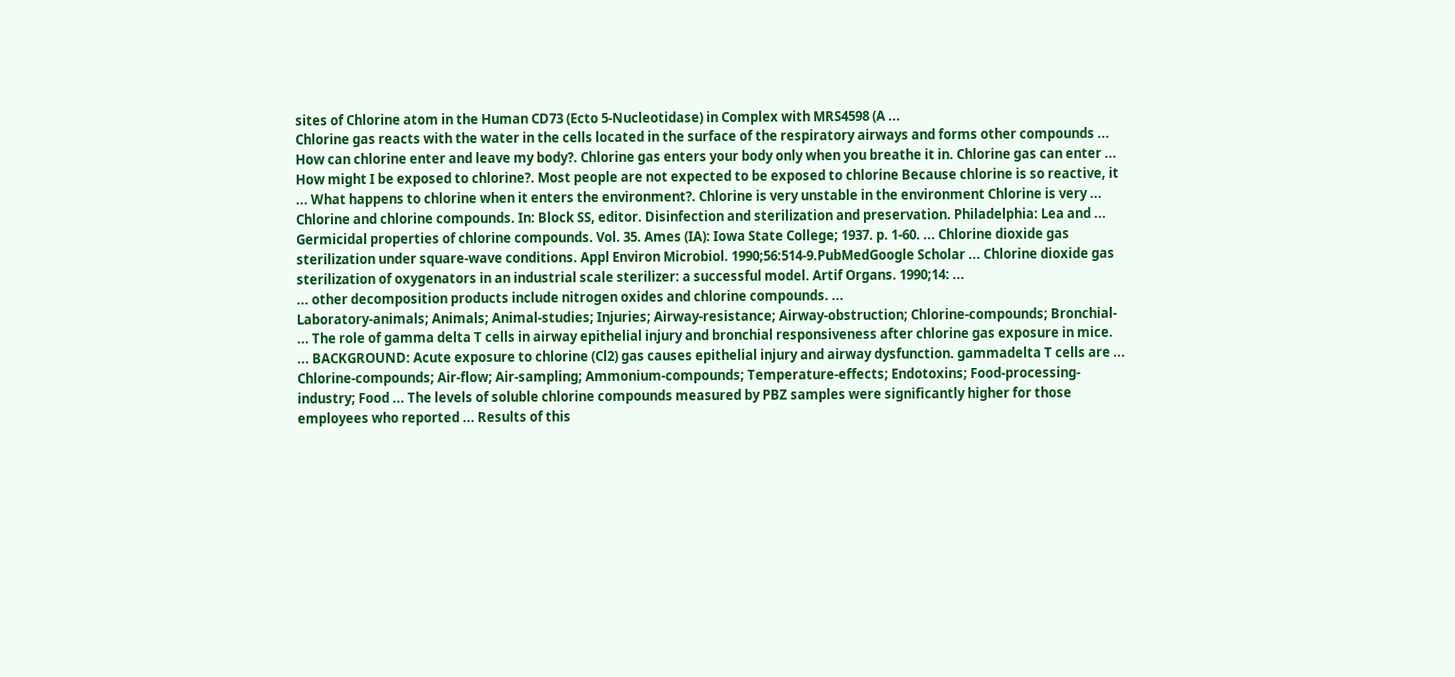sites of Chlorine atom in the Human CD73 (Ecto 5-Nucleotidase) in Complex with MRS4598 (A ...
Chlorine gas reacts with the water in the cells located in the surface of the respiratory airways and forms other compounds ... How can chlorine enter and leave my body?. Chlorine gas enters your body only when you breathe it in. Chlorine gas can enter ... How might I be exposed to chlorine?. Most people are not expected to be exposed to chlorine Because chlorine is so reactive, it ... What happens to chlorine when it enters the environment?. Chlorine is very unstable in the environment Chlorine is very ...
Chlorine and chlorine compounds. In: Block SS, editor. Disinfection and sterilization and preservation. Philadelphia: Lea and ... Germicidal properties of chlorine compounds. Vol. 35. Ames (IA): Iowa State College; 1937. p. 1-60. ... Chlorine dioxide gas sterilization under square-wave conditions. Appl Environ Microbiol. 1990;56:514-9.PubMedGoogle Scholar ... Chlorine dioxide gas sterilization of oxygenators in an industrial scale sterilizer: a successful model. Artif Organs. 1990;14: ...
... other decomposition products include nitrogen oxides and chlorine compounds. ...
Laboratory-animals; Animals; Animal-studies; Injuries; Airway-resistance; Airway-obstruction; Chlorine-compounds; Bronchial- ... The role of gamma delta T cells in airway epithelial injury and bronchial responsiveness after chlorine gas exposure in mice. ... BACKGROUND: Acute exposure to chlorine (Cl2) gas causes epithelial injury and airway dysfunction. gammadelta T cells are ...
Chlorine-compounds; Air-flow; Air-sampling; Ammonium-compounds; Temperature-effects; Endotoxins; Food-processing-industry; Food ... The levels of soluble chlorine compounds measured by PBZ samples were significantly higher for those employees who reported ... Results of this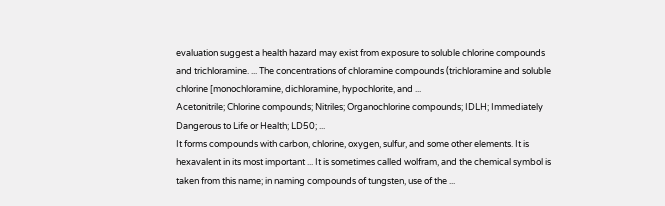evaluation suggest a health hazard may exist from exposure to soluble chlorine compounds and trichloramine. ... The concentrations of chloramine compounds (trichloramine and soluble chlorine [monochloramine, dichloramine, hypochlorite, and ...
Acetonitrile; Chlorine compounds; Nitriles; Organochlorine compounds; IDLH; Immediately Dangerous to Life or Health; LD50; ...
It forms compounds with carbon, chlorine, oxygen, sulfur, and some other elements. It is hexavalent in its most important ... It is sometimes called wolfram, and the chemical symbol is taken from this name; in naming compounds of tungsten, use of the ...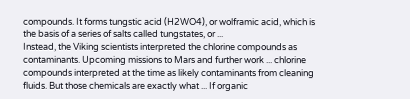compounds. It forms tungstic acid (H2WO4), or wolframic acid, which is the basis of a series of salts called tungstates, or ...
Instead, the Viking scientists interpreted the chlorine compounds as contaminants. Upcoming missions to Mars and further work ... chlorine compounds interpreted at the time as likely contaminants from cleaning fluids. But those chemicals are exactly what ... If organic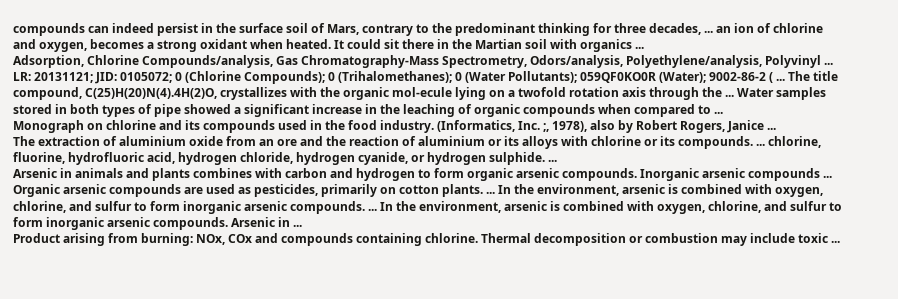compounds can indeed persist in the surface soil of Mars, contrary to the predominant thinking for three decades, ... an ion of chlorine and oxygen, becomes a strong oxidant when heated. It could sit there in the Martian soil with organics ...
Adsorption, Chlorine Compounds/analysis, Gas Chromatography-Mass Spectrometry, Odors/analysis, Polyethylene/analysis, Polyvinyl ... LR: 20131121; JID: 0105072; 0 (Chlorine Compounds); 0 (Trihalomethanes); 0 (Water Pollutants); 059QF0KO0R (Water); 9002-86-2 ( ... The title compound, C(25)H(20)N(4).4H(2)O, crystallizes with the organic mol-ecule lying on a twofold rotation axis through the ... Water samples stored in both types of pipe showed a significant increase in the leaching of organic compounds when compared to ...
Monograph on chlorine and its compounds used in the food industry. (Informatics, Inc. ;, 1978), also by Robert Rogers, Janice ...
The extraction of aluminium oxide from an ore and the reaction of aluminium or its alloys with chlorine or its compounds. ... chlorine, fluorine, hydrofluoric acid, hydrogen chloride, hydrogen cyanide, or hydrogen sulphide. ...
Arsenic in animals and plants combines with carbon and hydrogen to form organic arsenic compounds. Inorganic arsenic compounds ... Organic arsenic compounds are used as pesticides, primarily on cotton plants. ... In the environment, arsenic is combined with oxygen, chlorine, and sulfur to form inorganic arsenic compounds. ... In the environment, arsenic is combined with oxygen, chlorine, and sulfur to form inorganic arsenic compounds. Arsenic in ...
Product arising from burning: NOx, COx and compounds containing chlorine. Thermal decomposition or combustion may include toxic ...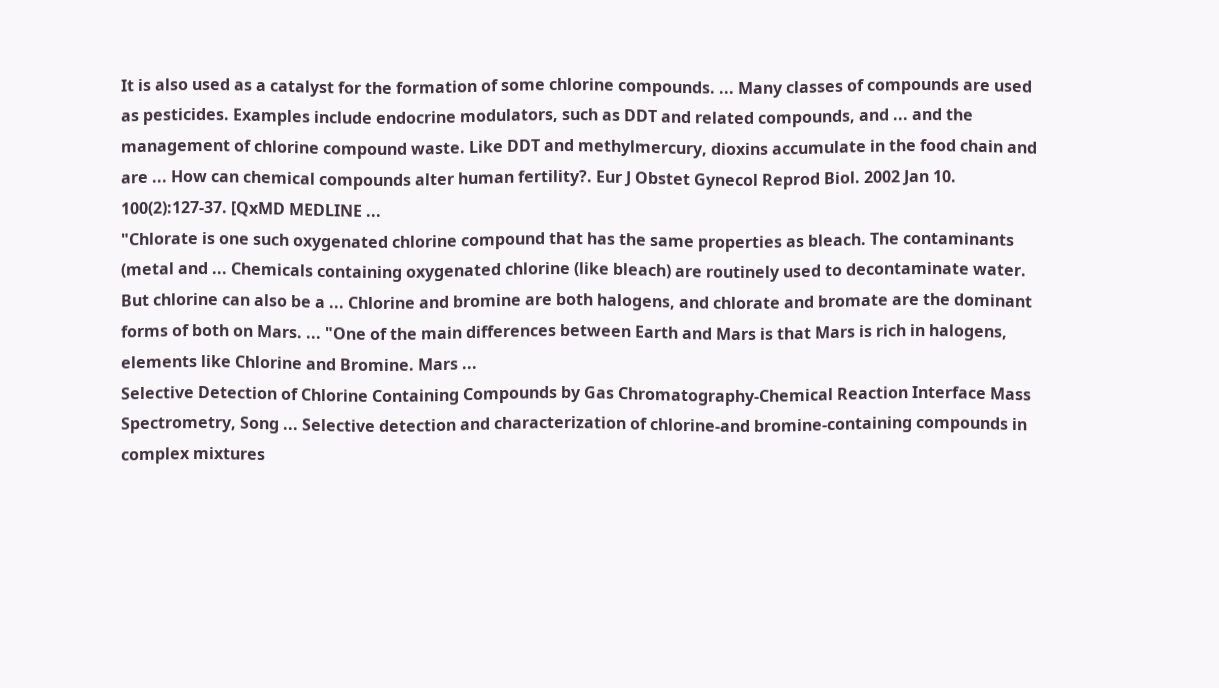It is also used as a catalyst for the formation of some chlorine compounds. ... Many classes of compounds are used as pesticides. Examples include endocrine modulators, such as DDT and related compounds, and ... and the management of chlorine compound waste. Like DDT and methylmercury, dioxins accumulate in the food chain and are ... How can chemical compounds alter human fertility?. Eur J Obstet Gynecol Reprod Biol. 2002 Jan 10. 100(2):127-37. [QxMD MEDLINE ...
"Chlorate is one such oxygenated chlorine compound that has the same properties as bleach. The contaminants (metal and ... Chemicals containing oxygenated chlorine (like bleach) are routinely used to decontaminate water. But chlorine can also be a ... Chlorine and bromine are both halogens, and chlorate and bromate are the dominant forms of both on Mars. ... "One of the main differences between Earth and Mars is that Mars is rich in halogens, elements like Chlorine and Bromine. Mars ...
Selective Detection of Chlorine Containing Compounds by Gas Chromatography-Chemical Reaction Interface Mass Spectrometry, Song ... Selective detection and characterization of chlorine-and bromine-containing compounds in complex mixtures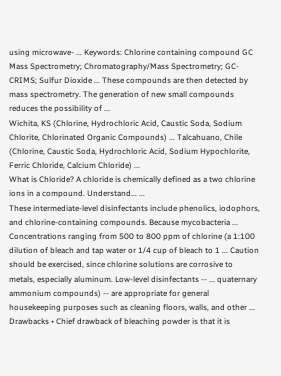using microwave- ... Keywords: Chlorine containing compound GC Mass Spectrometry; Chromatography/Mass Spectrometry; GC-CRIMS; Sulfur Dioxide ... These compounds are then detected by mass spectrometry. The generation of new small compounds reduces the possibility of ...
Wichita, KS (Chlorine, Hydrochloric Acid, Caustic Soda, Sodium Chlorite, Chlorinated Organic Compounds) ... Talcahuano, Chile (Chlorine, Caustic Soda, Hydrochloric Acid, Sodium Hypochlorite, Ferric Chloride, Calcium Chloride) ...
What is Chloride? A chloride is chemically defined as a two chlorine ions in a compound. Understand... ...
These intermediate-level disinfectants include phenolics, iodophors, and chlorine-containing compounds. Because mycobacteria ... Concentrations ranging from 500 to 800 ppm of chlorine (a 1:100 dilution of bleach and tap water or 1/4 cup of bleach to 1 ... Caution should be exercised, since chlorine solutions are corrosive to metals, especially aluminum. Low-level disinfectants -- ... quaternary ammonium compounds) -- are appropriate for general housekeeping purposes such as cleaning floors, walls, and other ...
Drawbacks • Chief drawback of bleaching powder is that it is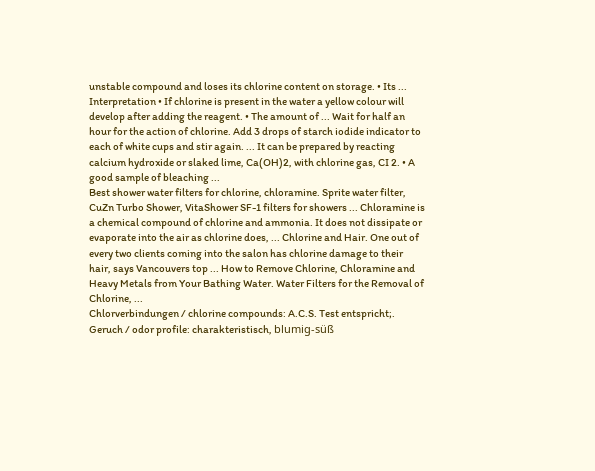unstable compound and loses its chlorine content on storage. • Its ... Interpretation • If chlorine is present in the water a yellow colour will develop after adding the reagent. • The amount of ... Wait for half an hour for the action of chlorine. Add 3 drops of starch iodide indicator to each of white cups and stir again. ... It can be prepared by reacting calcium hydroxide or slaked lime, Ca(OH)2, with chlorine gas, CI 2. • A good sample of bleaching ...
Best shower water filters for chlorine, chloramine. Sprite water filter, CuZn Turbo Shower, VitaShower SF-1 filters for showers ... Chloramine is a chemical compound of chlorine and ammonia. It does not dissipate or evaporate into the air as chlorine does, ... Chlorine and Hair. One out of every two clients coming into the salon has chlorine damage to their hair, says Vancouvers top ... How to Remove Chlorine, Chloramine and Heavy Metals from Your Bathing Water. Water Filters for the Removal of Chlorine, ...
Chlorverbindungen / chlorine compounds: A.C.S. Test entspricht;. Geruch / odor profile: charakteristisch, blumig-süß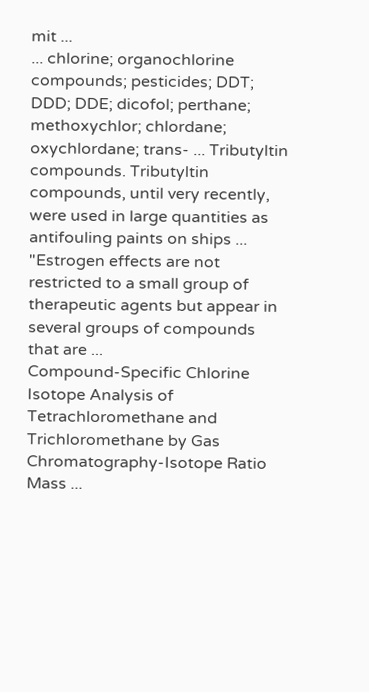mit ...
... chlorine; organochlorine compounds; pesticides; DDT; DDD; DDE; dicofol; perthane; methoxychlor; chlordane; oxychlordane; trans- ... Tributyltin compounds. Tributyltin compounds, until very recently, were used in large quantities as antifouling paints on ships ... "Estrogen effects are not restricted to a small group of therapeutic agents but appear in several groups of compounds that are ...
Compound-Specific Chlorine Isotope Analysis of Tetrachloromethane and Trichloromethane by Gas Chromatography-Isotope Ratio Mass ...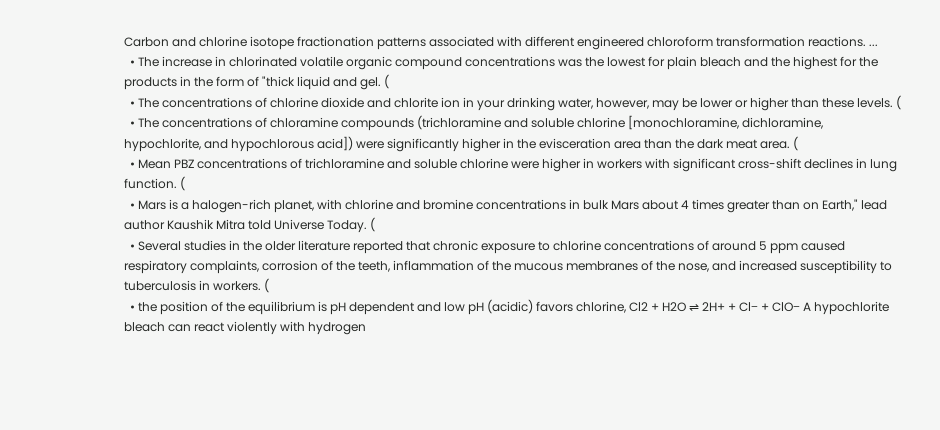Carbon and chlorine isotope fractionation patterns associated with different engineered chloroform transformation reactions. ...
  • The increase in chlorinated volatile organic compound concentrations was the lowest for plain bleach and the highest for the products in the form of "thick liquid and gel. (
  • The concentrations of chlorine dioxide and chlorite ion in your drinking water, however, may be lower or higher than these levels. (
  • The concentrations of chloramine compounds (trichloramine and soluble chlorine [monochloramine, dichloramine, hypochlorite, and hypochlorous acid]) were significantly higher in the evisceration area than the dark meat area. (
  • Mean PBZ concentrations of trichloramine and soluble chlorine were higher in workers with significant cross-shift declines in lung function. (
  • Mars is a halogen-rich planet, with chlorine and bromine concentrations in bulk Mars about 4 times greater than on Earth," lead author Kaushik Mitra told Universe Today. (
  • Several studies in the older literature reported that chronic exposure to chlorine concentrations of around 5 ppm caused respiratory complaints, corrosion of the teeth, inflammation of the mucous membranes of the nose, and increased susceptibility to tuberculosis in workers. (
  • the position of the equilibrium is pH dependent and low pH (acidic) favors chlorine, Cl2 + H2O ⇌ 2H+ + Cl− + ClO− A hypochlorite bleach can react violently with hydrogen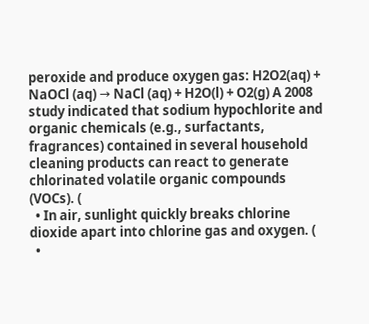peroxide and produce oxygen gas: H2O2(aq) + NaOCl (aq) → NaCl (aq) + H2O(l) + O2(g) A 2008 study indicated that sodium hypochlorite and organic chemicals (e.g., surfactants, fragrances) contained in several household cleaning products can react to generate chlorinated volatile organic compounds (VOCs). (
  • In air, sunlight quickly breaks chlorine dioxide apart into chlorine gas and oxygen. (
  •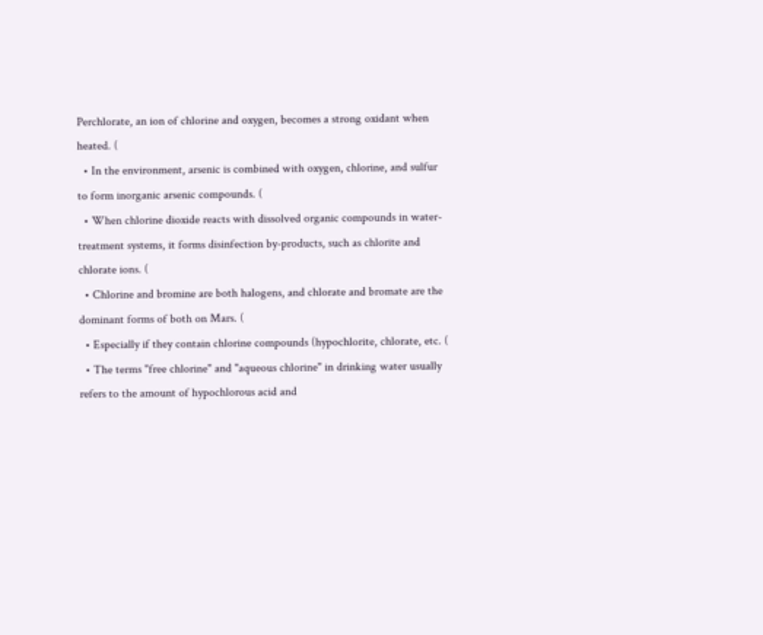Perchlorate, an ion of chlorine and oxygen, becomes a strong oxidant when heated. (
  • In the environment, arsenic is combined with oxygen, chlorine, and sulfur to form inorganic arsenic compounds. (
  • When chlorine dioxide reacts with dissolved organic compounds in water-treatment systems, it forms disinfection by-products, such as chlorite and chlorate ions. (
  • Chlorine and bromine are both halogens, and chlorate and bromate are the dominant forms of both on Mars. (
  • Especially if they contain chlorine compounds (hypochlorite, chlorate, etc. (
  • The terms "free chlorine" and "aqueous chlorine" in drinking water usually refers to the amount of hypochlorous acid and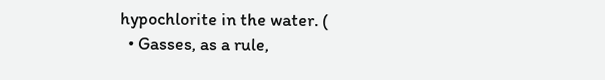hypochlorite in the water. (
  • Gasses, as a rule,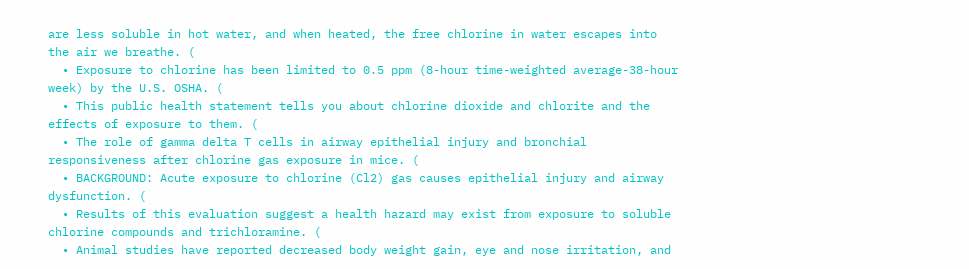are less soluble in hot water, and when heated, the free chlorine in water escapes into the air we breathe. (
  • Exposure to chlorine has been limited to 0.5 ppm (8-hour time-weighted average-38-hour week) by the U.S. OSHA. (
  • This public health statement tells you about chlorine dioxide and chlorite and the effects of exposure to them. (
  • The role of gamma delta T cells in airway epithelial injury and bronchial responsiveness after chlorine gas exposure in mice. (
  • BACKGROUND: Acute exposure to chlorine (Cl2) gas causes epithelial injury and airway dysfunction. (
  • Results of this evaluation suggest a health hazard may exist from exposure to soluble chlorine compounds and trichloramine. (
  • Animal studies have reported decreased body weight gain, eye and nose irritation, and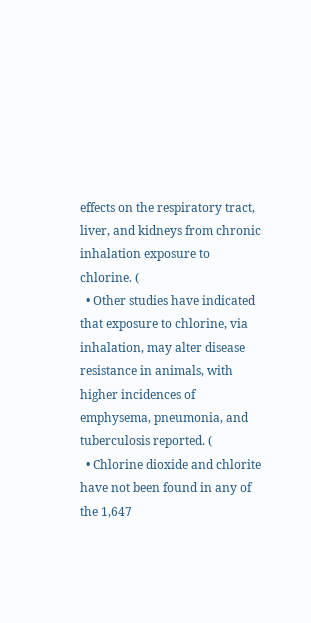effects on the respiratory tract, liver, and kidneys from chronic inhalation exposure to chlorine. (
  • Other studies have indicated that exposure to chlorine, via inhalation, may alter disease resistance in animals, with higher incidences of emphysema, pneumonia, and tuberculosis reported. (
  • Chlorine dioxide and chlorite have not been found in any of the 1,647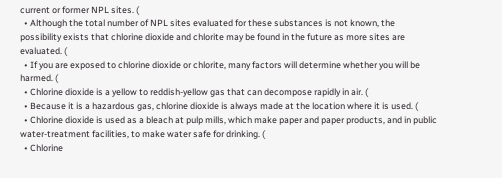current or former NPL sites. (
  • Although the total number of NPL sites evaluated for these substances is not known, the possibility exists that chlorine dioxide and chlorite may be found in the future as more sites are evaluated. (
  • If you are exposed to chlorine dioxide or chlorite, many factors will determine whether you will be harmed. (
  • Chlorine dioxide is a yellow to reddish-yellow gas that can decompose rapidly in air. (
  • Because it is a hazardous gas, chlorine dioxide is always made at the location where it is used. (
  • Chlorine dioxide is used as a bleach at pulp mills, which make paper and paper products, and in public water-treatment facilities, to make water safe for drinking. (
  • Chlorine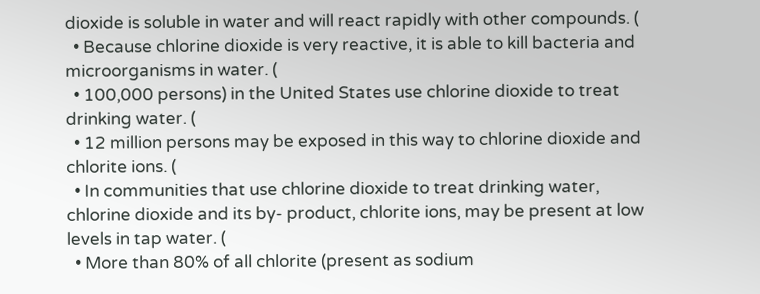dioxide is soluble in water and will react rapidly with other compounds. (
  • Because chlorine dioxide is very reactive, it is able to kill bacteria and microorganisms in water. (
  • 100,000 persons) in the United States use chlorine dioxide to treat drinking water. (
  • 12 million persons may be exposed in this way to chlorine dioxide and chlorite ions. (
  • In communities that use chlorine dioxide to treat drinking water, chlorine dioxide and its by- product, chlorite ions, may be present at low levels in tap water. (
  • More than 80% of all chlorite (present as sodium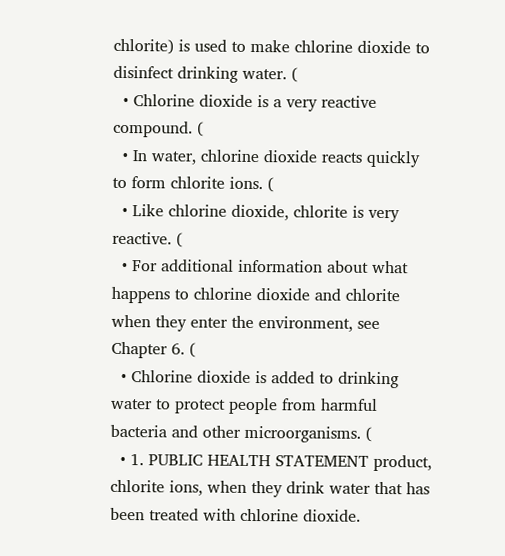chlorite) is used to make chlorine dioxide to disinfect drinking water. (
  • Chlorine dioxide is a very reactive compound. (
  • In water, chlorine dioxide reacts quickly to form chlorite ions. (
  • Like chlorine dioxide, chlorite is very reactive. (
  • For additional information about what happens to chlorine dioxide and chlorite when they enter the environment, see Chapter 6. (
  • Chlorine dioxide is added to drinking water to protect people from harmful bacteria and other microorganisms. (
  • 1. PUBLIC HEALTH STATEMENT product, chlorite ions, when they drink water that has been treated with chlorine dioxide.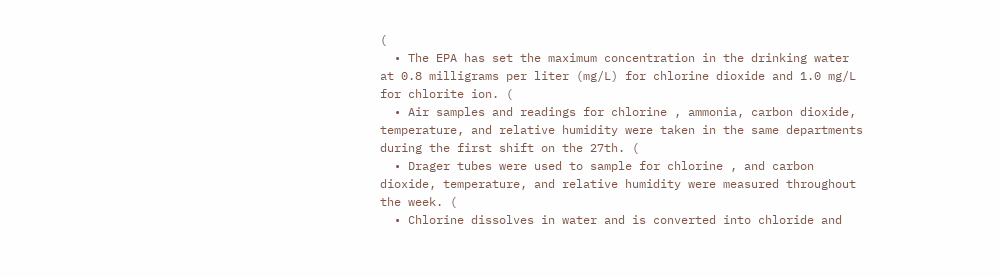(
  • The EPA has set the maximum concentration in the drinking water at 0.8 milligrams per liter (mg/L) for chlorine dioxide and 1.0 mg/L for chlorite ion. (
  • Air samples and readings for chlorine , ammonia, carbon dioxide, temperature, and relative humidity were taken in the same departments during the first shift on the 27th. (
  • Drager tubes were used to sample for chlorine , and carbon dioxide, temperature, and relative humidity were measured throughout the week. (
  • Chlorine dissolves in water and is converted into chloride and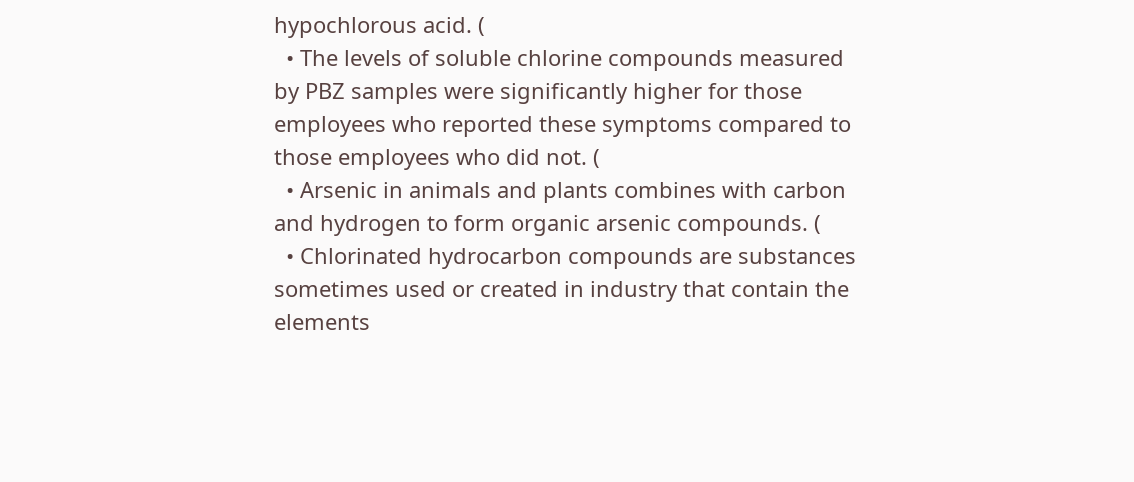hypochlorous acid. (
  • The levels of soluble chlorine compounds measured by PBZ samples were significantly higher for those employees who reported these symptoms compared to those employees who did not. (
  • Arsenic in animals and plants combines with carbon and hydrogen to form organic arsenic compounds. (
  • Chlorinated hydrocarbon compounds are substances sometimes used or created in industry that contain the elements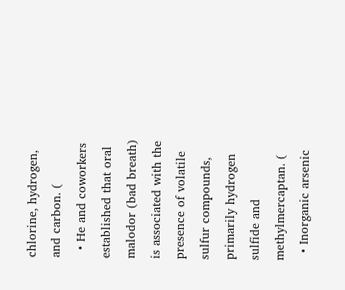chlorine, hydrogen, and carbon. (
  • He and coworkers established that oral malodor (bad breath) is associated with the presence of volatile sulfur compounds, primarily hydrogen sulfide and methylmercaptan. (
  • Inorganic arsenic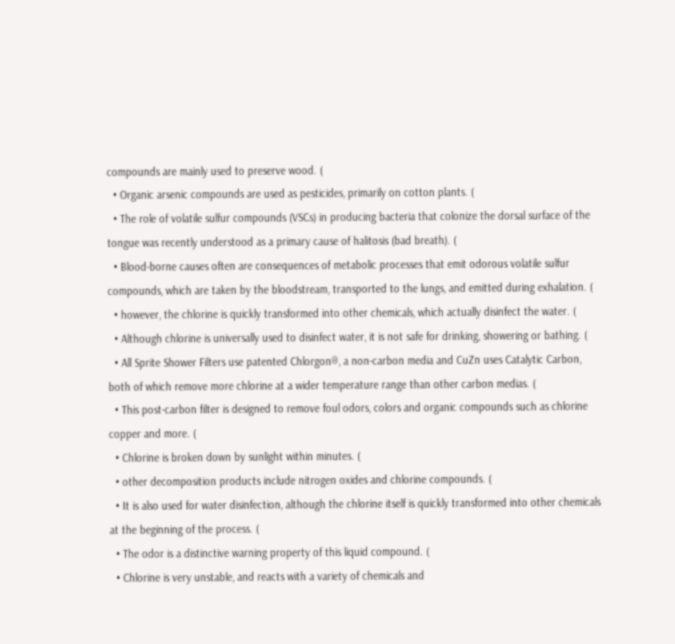compounds are mainly used to preserve wood. (
  • Organic arsenic compounds are used as pesticides, primarily on cotton plants. (
  • The role of volatile sulfur compounds (VSCs) in producing bacteria that colonize the dorsal surface of the tongue was recently understood as a primary cause of halitosis (bad breath). (
  • Blood-borne causes often are consequences of metabolic processes that emit odorous volatile sulfur compounds, which are taken by the bloodstream, transported to the lungs, and emitted during exhalation. (
  • however, the chlorine is quickly transformed into other chemicals, which actually disinfect the water. (
  • Although chlorine is universally used to disinfect water, it is not safe for drinking, showering or bathing. (
  • All Sprite Shower Filters use patented Chlorgon®, a non-carbon media and CuZn uses Catalytic Carbon, both of which remove more chlorine at a wider temperature range than other carbon medias. (
  • This post-carbon filter is designed to remove foul odors, colors and organic compounds such as chlorine copper and more. (
  • Chlorine is broken down by sunlight within minutes. (
  • other decomposition products include nitrogen oxides and chlorine compounds. (
  • It is also used for water disinfection, although the chlorine itself is quickly transformed into other chemicals at the beginning of the process. (
  • The odor is a distinctive warning property of this liquid compound. (
  • Chlorine is very unstable, and reacts with a variety of chemicals and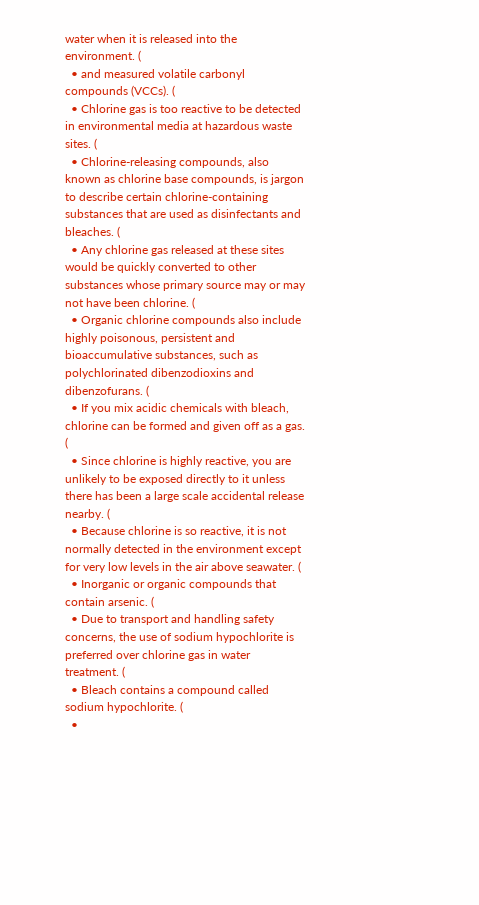water when it is released into the environment. (
  • and measured volatile carbonyl compounds (VCCs). (
  • Chlorine gas is too reactive to be detected in environmental media at hazardous waste sites. (
  • Chlorine-releasing compounds, also known as chlorine base compounds, is jargon to describe certain chlorine-containing substances that are used as disinfectants and bleaches. (
  • Any chlorine gas released at these sites would be quickly converted to other substances whose primary source may or may not have been chlorine. (
  • Organic chlorine compounds also include highly poisonous, persistent and bioaccumulative substances, such as polychlorinated dibenzodioxins and dibenzofurans. (
  • If you mix acidic chemicals with bleach, chlorine can be formed and given off as a gas. (
  • Since chlorine is highly reactive, you are unlikely to be exposed directly to it unless there has been a large scale accidental release nearby. (
  • Because chlorine is so reactive, it is not normally detected in the environment except for very low levels in the air above seawater. (
  • Inorganic or organic compounds that contain arsenic. (
  • Due to transport and handling safety concerns, the use of sodium hypochlorite is preferred over chlorine gas in water treatment. (
  • Bleach contains a compound called sodium hypochlorite. (
  •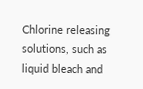Chlorine releasing solutions, such as liquid bleach and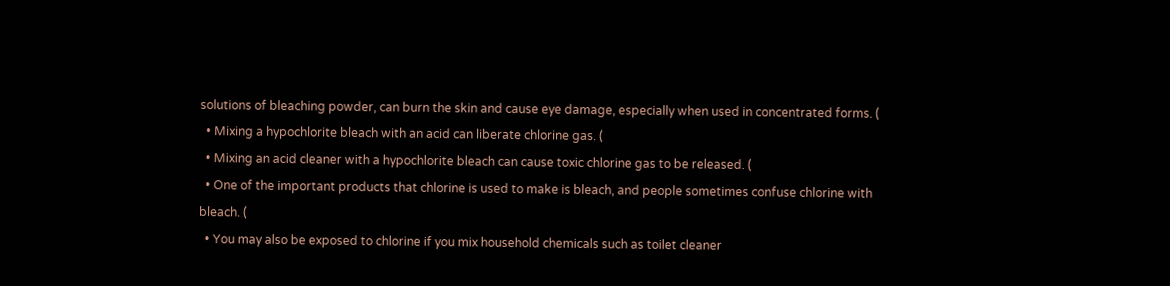solutions of bleaching powder, can burn the skin and cause eye damage, especially when used in concentrated forms. (
  • Mixing a hypochlorite bleach with an acid can liberate chlorine gas. (
  • Mixing an acid cleaner with a hypochlorite bleach can cause toxic chlorine gas to be released. (
  • One of the important products that chlorine is used to make is bleach, and people sometimes confuse chlorine with bleach. (
  • You may also be exposed to chlorine if you mix household chemicals such as toilet cleaner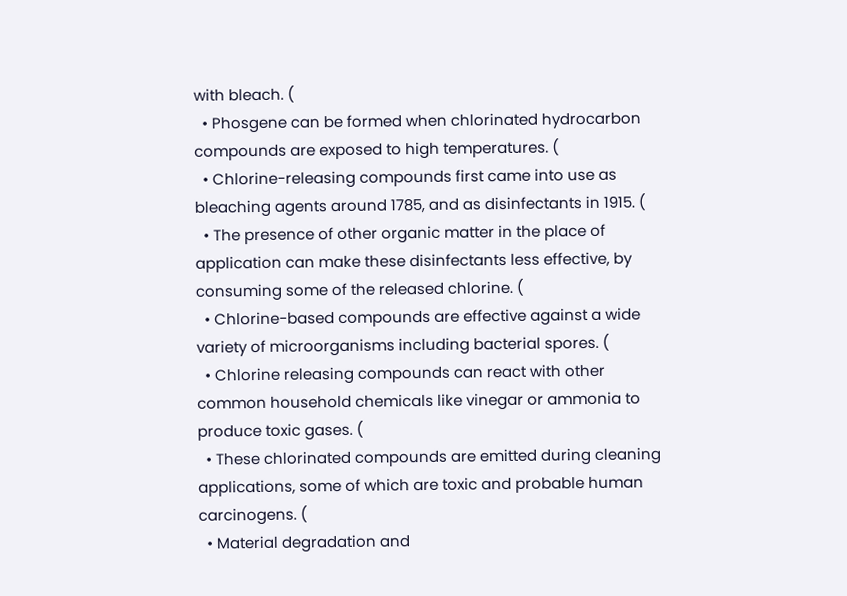with bleach. (
  • Phosgene can be formed when chlorinated hydrocarbon compounds are exposed to high temperatures. (
  • Chlorine-releasing compounds first came into use as bleaching agents around 1785, and as disinfectants in 1915. (
  • The presence of other organic matter in the place of application can make these disinfectants less effective, by consuming some of the released chlorine. (
  • Chlorine-based compounds are effective against a wide variety of microorganisms including bacterial spores. (
  • Chlorine releasing compounds can react with other common household chemicals like vinegar or ammonia to produce toxic gases. (
  • These chlorinated compounds are emitted during cleaning applications, some of which are toxic and probable human carcinogens. (
  • Material degradation and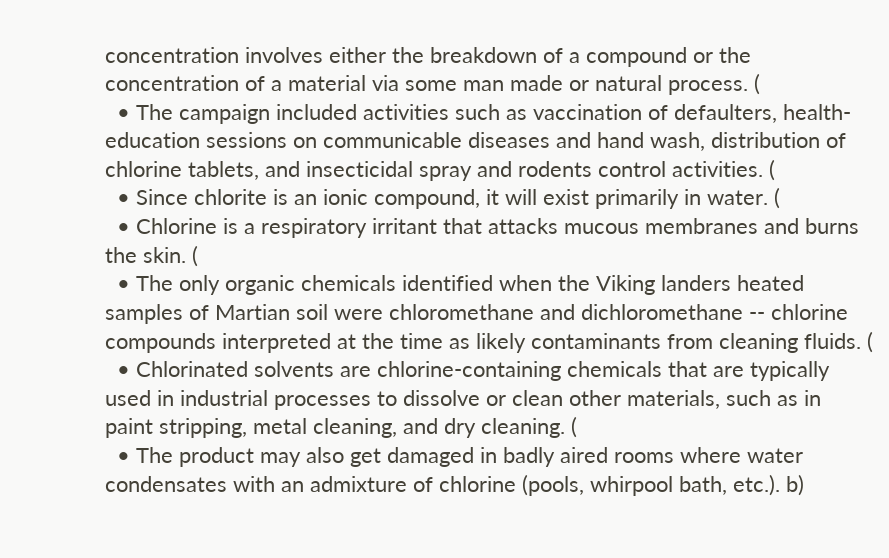concentration involves either the breakdown of a compound or the concentration of a material via some man made or natural process. (
  • The campaign included activities such as vaccination of defaulters, health-education sessions on communicable diseases and hand wash, distribution of chlorine tablets, and insecticidal spray and rodents control activities. (
  • Since chlorite is an ionic compound, it will exist primarily in water. (
  • Chlorine is a respiratory irritant that attacks mucous membranes and burns the skin. (
  • The only organic chemicals identified when the Viking landers heated samples of Martian soil were chloromethane and dichloromethane -- chlorine compounds interpreted at the time as likely contaminants from cleaning fluids. (
  • Chlorinated solvents are chlorine-containing chemicals that are typically used in industrial processes to dissolve or clean other materials, such as in paint stripping, metal cleaning, and dry cleaning. (
  • The product may also get damaged in badly aired rooms where water condensates with an admixture of chlorine (pools, whirpool bath, etc.). b)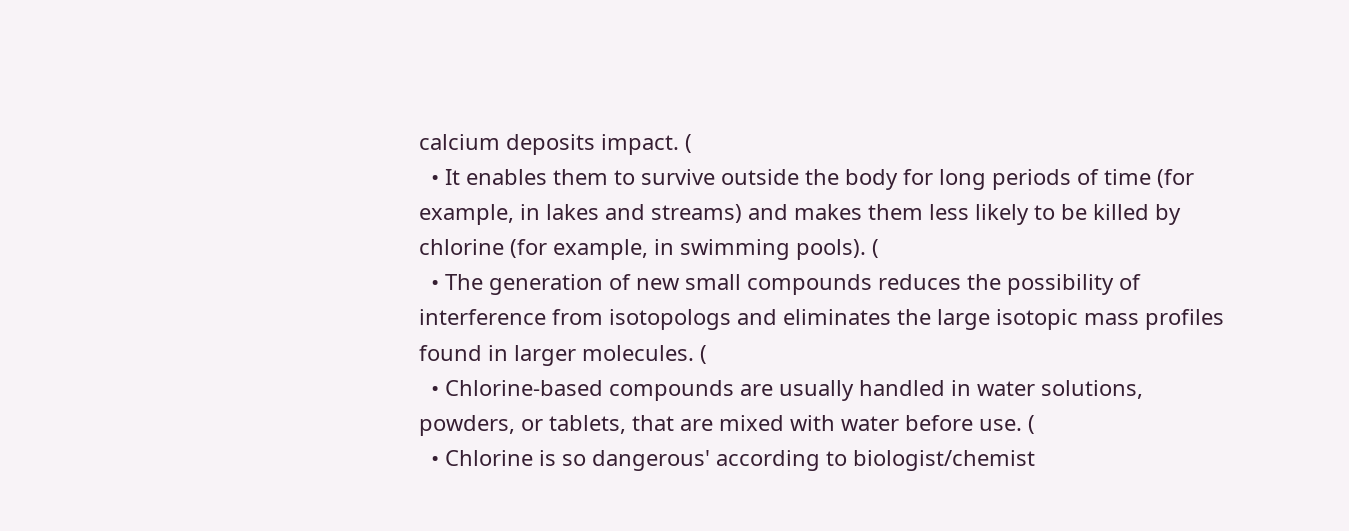calcium deposits impact. (
  • It enables them to survive outside the body for long periods of time (for example, in lakes and streams) and makes them less likely to be killed by chlorine (for example, in swimming pools). (
  • The generation of new small compounds reduces the possibility of interference from isotopologs and eliminates the large isotopic mass profiles found in larger molecules. (
  • Chlorine-based compounds are usually handled in water solutions, powders, or tablets, that are mixed with water before use. (
  • Chlorine is so dangerous' according to biologist/chemist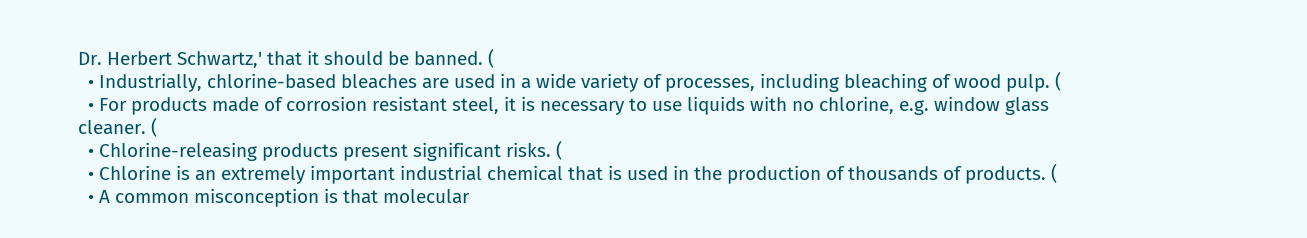Dr. Herbert Schwartz,' that it should be banned. (
  • Industrially, chlorine-based bleaches are used in a wide variety of processes, including bleaching of wood pulp. (
  • For products made of corrosion resistant steel, it is necessary to use liquids with no chlorine, e.g. window glass cleaner. (
  • Chlorine-releasing products present significant risks. (
  • Chlorine is an extremely important industrial chemical that is used in the production of thousands of products. (
  • A common misconception is that molecular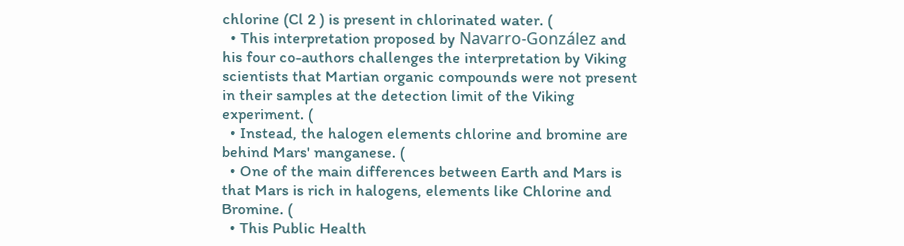chlorine (Cl 2 ) is present in chlorinated water. (
  • This interpretation proposed by Navarro-González and his four co-authors challenges the interpretation by Viking scientists that Martian organic compounds were not present in their samples at the detection limit of the Viking experiment. (
  • Instead, the halogen elements chlorine and bromine are behind Mars' manganese. (
  • One of the main differences between Earth and Mars is that Mars is rich in halogens, elements like Chlorine and Bromine. (
  • This Public Health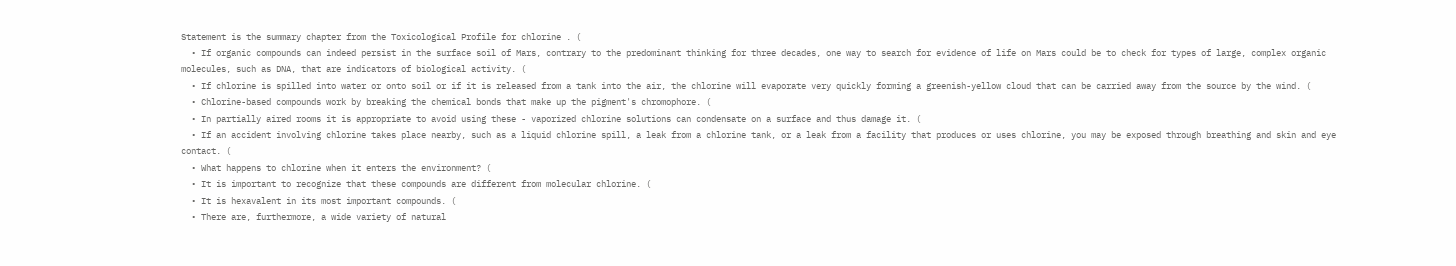Statement is the summary chapter from the Toxicological Profile for chlorine . (
  • If organic compounds can indeed persist in the surface soil of Mars, contrary to the predominant thinking for three decades, one way to search for evidence of life on Mars could be to check for types of large, complex organic molecules, such as DNA, that are indicators of biological activity. (
  • If chlorine is spilled into water or onto soil or if it is released from a tank into the air, the chlorine will evaporate very quickly forming a greenish-yellow cloud that can be carried away from the source by the wind. (
  • Chlorine-based compounds work by breaking the chemical bonds that make up the pigment's chromophore. (
  • In partially aired rooms it is appropriate to avoid using these - vaporized chlorine solutions can condensate on a surface and thus damage it. (
  • If an accident involving chlorine takes place nearby, such as a liquid chlorine spill, a leak from a chlorine tank, or a leak from a facility that produces or uses chlorine, you may be exposed through breathing and skin and eye contact. (
  • What happens to chlorine when it enters the environment? (
  • It is important to recognize that these compounds are different from molecular chlorine. (
  • It is hexavalent in its most important compounds. (
  • There are, furthermore, a wide variety of natural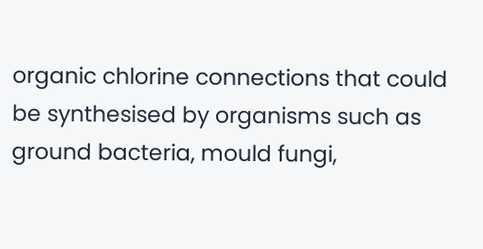organic chlorine connections that could be synthesised by organisms such as ground bacteria, mould fungi,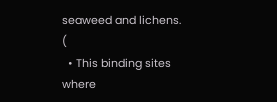seaweed and lichens. (
  • This binding sites where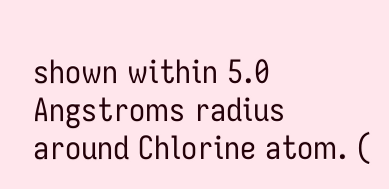shown within 5.0 Angstroms radius around Chlorine atom. (